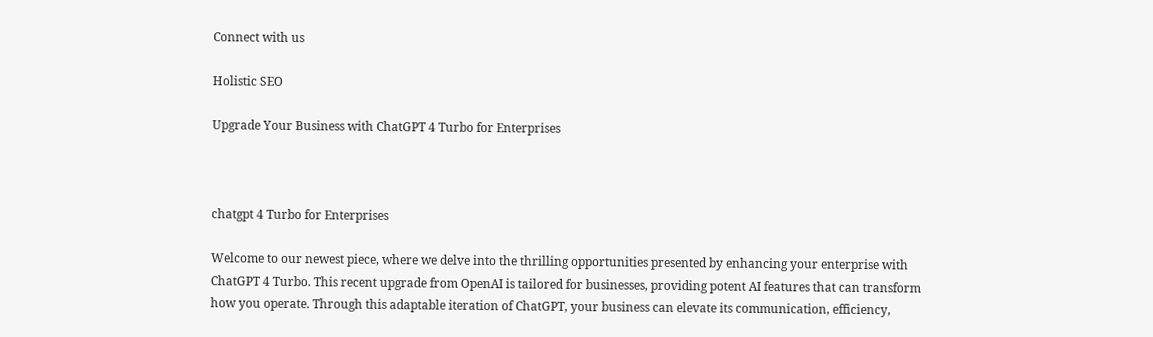Connect with us

Holistic SEO

Upgrade Your Business with ChatGPT 4 Turbo for Enterprises



chatgpt 4 Turbo for Enterprises

Welcome to our newest piece, where we delve into the thrilling opportunities presented by enhancing your enterprise with ChatGPT 4 Turbo. This recent upgrade from OpenAI is tailored for businesses, providing potent AI features that can transform how you operate. Through this adaptable iteration of ChatGPT, your business can elevate its communication, efficiency,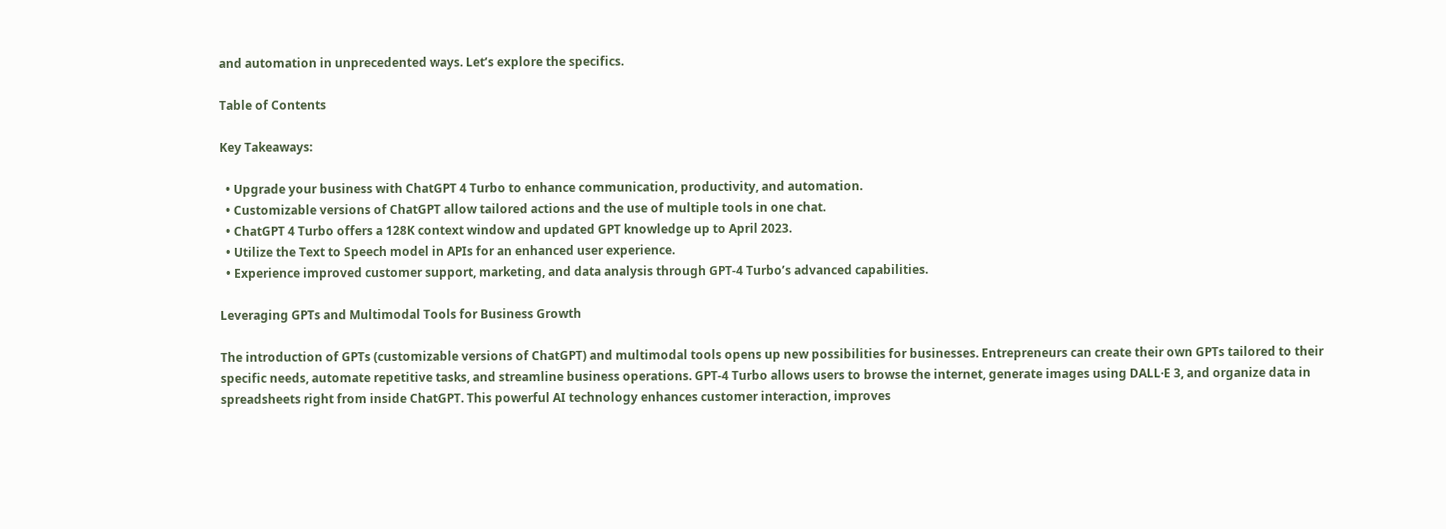and automation in unprecedented ways. Let’s explore the specifics.

Table of Contents

Key Takeaways:

  • Upgrade your business with ChatGPT 4 Turbo to enhance communication, productivity, and automation.
  • Customizable versions of ChatGPT allow tailored actions and the use of multiple tools in one chat.
  • ChatGPT 4 Turbo offers a 128K context window and updated GPT knowledge up to April 2023.
  • Utilize the Text to Speech model in APIs for an enhanced user experience.
  • Experience improved customer support, marketing, and data analysis through GPT-4 Turbo’s advanced capabilities.

Leveraging GPTs and Multimodal Tools for Business Growth

The introduction of GPTs (customizable versions of ChatGPT) and multimodal tools opens up new possibilities for businesses. Entrepreneurs can create their own GPTs tailored to their specific needs, automate repetitive tasks, and streamline business operations. GPT-4 Turbo allows users to browse the internet, generate images using DALL·E 3, and organize data in spreadsheets right from inside ChatGPT. This powerful AI technology enhances customer interaction, improves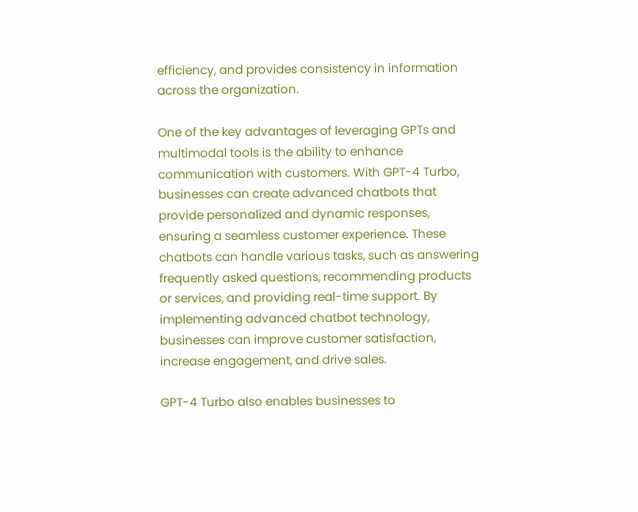efficiency, and provides consistency in information across the organization.

One of the key advantages of leveraging GPTs and multimodal tools is the ability to enhance communication with customers. With GPT-4 Turbo, businesses can create advanced chatbots that provide personalized and dynamic responses, ensuring a seamless customer experience. These chatbots can handle various tasks, such as answering frequently asked questions, recommending products or services, and providing real-time support. By implementing advanced chatbot technology, businesses can improve customer satisfaction, increase engagement, and drive sales.

GPT-4 Turbo also enables businesses to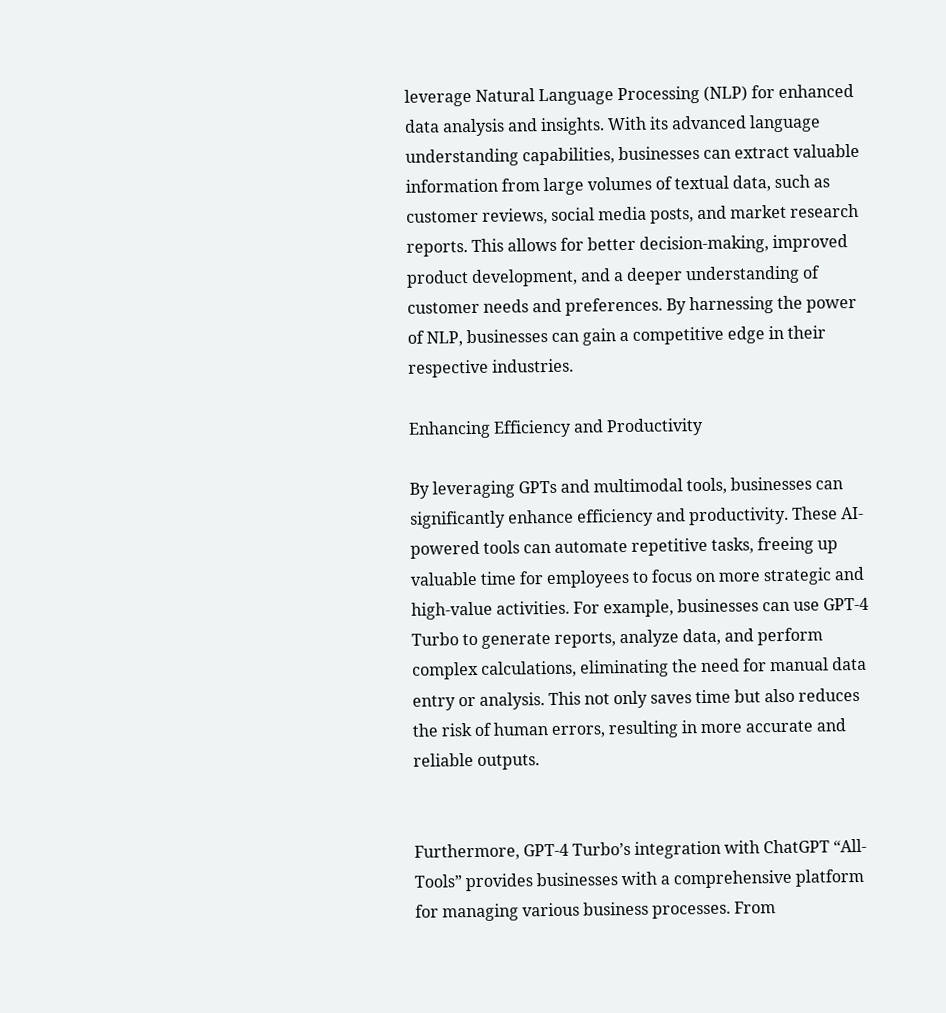leverage Natural Language Processing (NLP) for enhanced data analysis and insights. With its advanced language understanding capabilities, businesses can extract valuable information from large volumes of textual data, such as customer reviews, social media posts, and market research reports. This allows for better decision-making, improved product development, and a deeper understanding of customer needs and preferences. By harnessing the power of NLP, businesses can gain a competitive edge in their respective industries.

Enhancing Efficiency and Productivity

By leveraging GPTs and multimodal tools, businesses can significantly enhance efficiency and productivity. These AI-powered tools can automate repetitive tasks, freeing up valuable time for employees to focus on more strategic and high-value activities. For example, businesses can use GPT-4 Turbo to generate reports, analyze data, and perform complex calculations, eliminating the need for manual data entry or analysis. This not only saves time but also reduces the risk of human errors, resulting in more accurate and reliable outputs.


Furthermore, GPT-4 Turbo’s integration with ChatGPT “All-Tools” provides businesses with a comprehensive platform for managing various business processes. From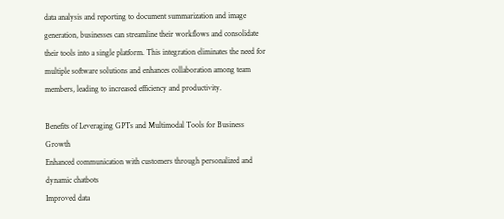data analysis and reporting to document summarization and image generation, businesses can streamline their workflows and consolidate their tools into a single platform. This integration eliminates the need for multiple software solutions and enhances collaboration among team members, leading to increased efficiency and productivity.

Benefits of Leveraging GPTs and Multimodal Tools for Business Growth
Enhanced communication with customers through personalized and dynamic chatbots
Improved data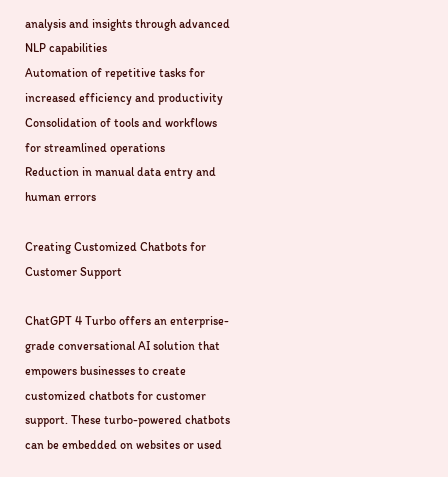analysis and insights through advanced NLP capabilities
Automation of repetitive tasks for increased efficiency and productivity
Consolidation of tools and workflows for streamlined operations
Reduction in manual data entry and human errors

Creating Customized Chatbots for Customer Support

ChatGPT 4 Turbo offers an enterprise-grade conversational AI solution that empowers businesses to create customized chatbots for customer support. These turbo-powered chatbots can be embedded on websites or used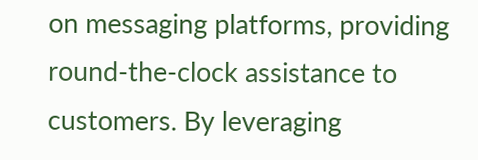on messaging platforms, providing round-the-clock assistance to customers. By leveraging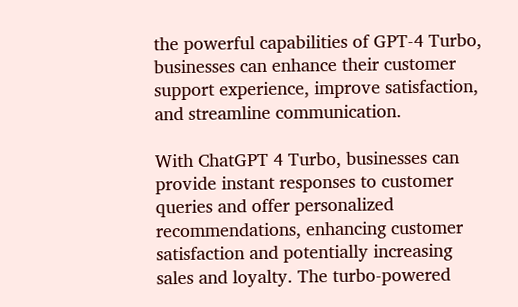the powerful capabilities of GPT-4 Turbo, businesses can enhance their customer support experience, improve satisfaction, and streamline communication.

With ChatGPT 4 Turbo, businesses can provide instant responses to customer queries and offer personalized recommendations, enhancing customer satisfaction and potentially increasing sales and loyalty. The turbo-powered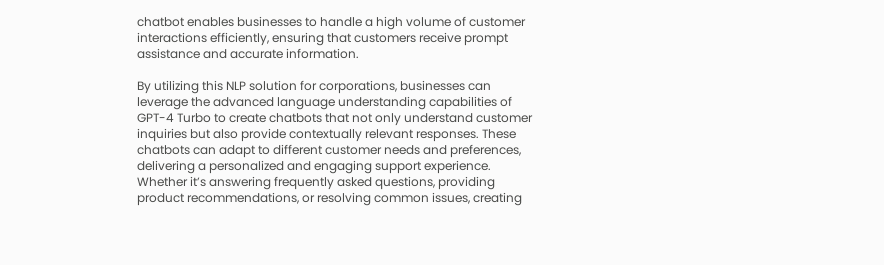chatbot enables businesses to handle a high volume of customer interactions efficiently, ensuring that customers receive prompt assistance and accurate information.

By utilizing this NLP solution for corporations, businesses can leverage the advanced language understanding capabilities of GPT-4 Turbo to create chatbots that not only understand customer inquiries but also provide contextually relevant responses. These chatbots can adapt to different customer needs and preferences, delivering a personalized and engaging support experience. Whether it’s answering frequently asked questions, providing product recommendations, or resolving common issues, creating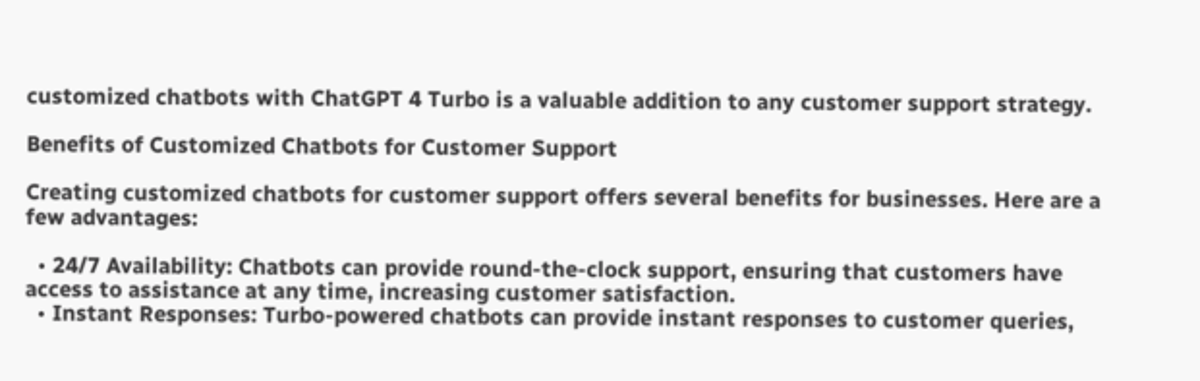customized chatbots with ChatGPT 4 Turbo is a valuable addition to any customer support strategy.

Benefits of Customized Chatbots for Customer Support

Creating customized chatbots for customer support offers several benefits for businesses. Here are a few advantages:

  • 24/7 Availability: Chatbots can provide round-the-clock support, ensuring that customers have access to assistance at any time, increasing customer satisfaction.
  • Instant Responses: Turbo-powered chatbots can provide instant responses to customer queries,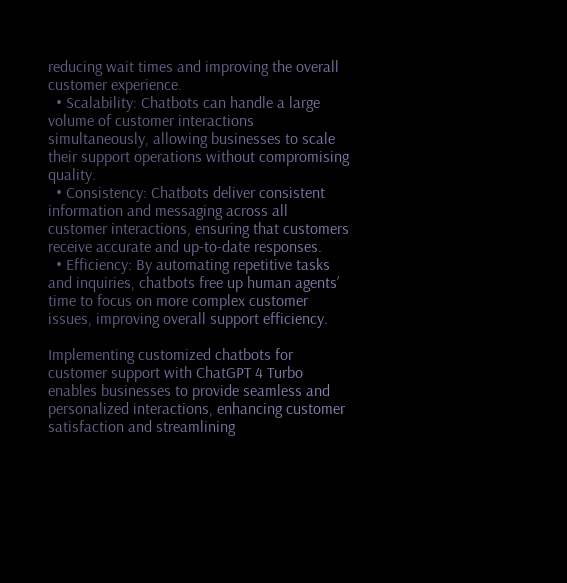reducing wait times and improving the overall customer experience.
  • Scalability: Chatbots can handle a large volume of customer interactions simultaneously, allowing businesses to scale their support operations without compromising quality.
  • Consistency: Chatbots deliver consistent information and messaging across all customer interactions, ensuring that customers receive accurate and up-to-date responses.
  • Efficiency: By automating repetitive tasks and inquiries, chatbots free up human agents’ time to focus on more complex customer issues, improving overall support efficiency.

Implementing customized chatbots for customer support with ChatGPT 4 Turbo enables businesses to provide seamless and personalized interactions, enhancing customer satisfaction and streamlining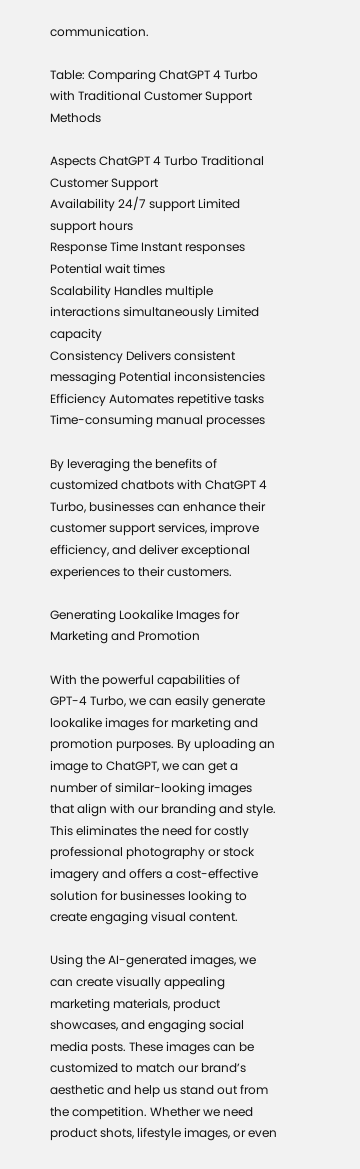communication.

Table: Comparing ChatGPT 4 Turbo with Traditional Customer Support Methods

Aspects ChatGPT 4 Turbo Traditional Customer Support
Availability 24/7 support Limited support hours
Response Time Instant responses Potential wait times
Scalability Handles multiple interactions simultaneously Limited capacity
Consistency Delivers consistent messaging Potential inconsistencies
Efficiency Automates repetitive tasks Time-consuming manual processes

By leveraging the benefits of customized chatbots with ChatGPT 4 Turbo, businesses can enhance their customer support services, improve efficiency, and deliver exceptional experiences to their customers.

Generating Lookalike Images for Marketing and Promotion

With the powerful capabilities of GPT-4 Turbo, we can easily generate lookalike images for marketing and promotion purposes. By uploading an image to ChatGPT, we can get a number of similar-looking images that align with our branding and style. This eliminates the need for costly professional photography or stock imagery and offers a cost-effective solution for businesses looking to create engaging visual content.

Using the AI-generated images, we can create visually appealing marketing materials, product showcases, and engaging social media posts. These images can be customized to match our brand’s aesthetic and help us stand out from the competition. Whether we need product shots, lifestyle images, or even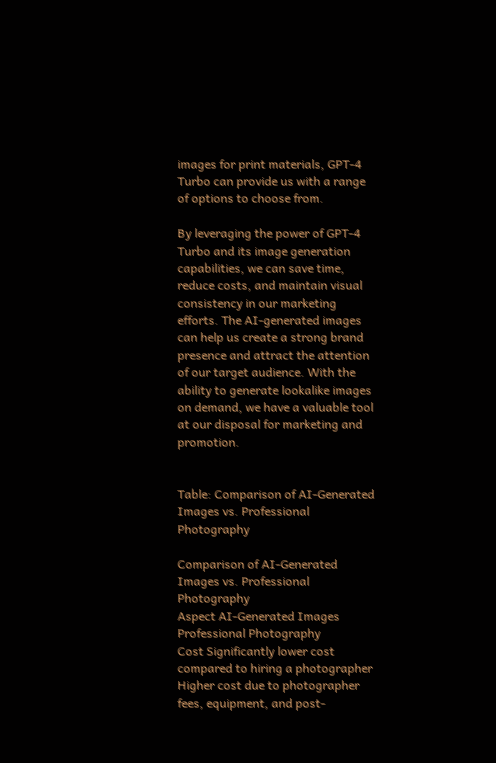images for print materials, GPT-4 Turbo can provide us with a range of options to choose from.

By leveraging the power of GPT-4 Turbo and its image generation capabilities, we can save time, reduce costs, and maintain visual consistency in our marketing efforts. The AI-generated images can help us create a strong brand presence and attract the attention of our target audience. With the ability to generate lookalike images on demand, we have a valuable tool at our disposal for marketing and promotion.


Table: Comparison of AI-Generated Images vs. Professional Photography

Comparison of AI-Generated Images vs. Professional Photography
Aspect AI-Generated Images Professional Photography
Cost Significantly lower cost compared to hiring a photographer Higher cost due to photographer fees, equipment, and post-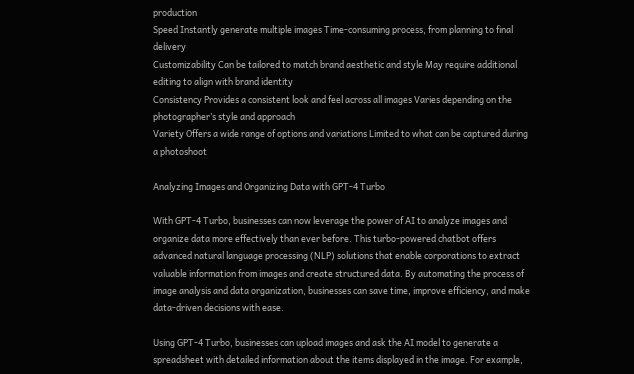production
Speed Instantly generate multiple images Time-consuming process, from planning to final delivery
Customizability Can be tailored to match brand aesthetic and style May require additional editing to align with brand identity
Consistency Provides a consistent look and feel across all images Varies depending on the photographer’s style and approach
Variety Offers a wide range of options and variations Limited to what can be captured during a photoshoot

Analyzing Images and Organizing Data with GPT-4 Turbo

With GPT-4 Turbo, businesses can now leverage the power of AI to analyze images and organize data more effectively than ever before. This turbo-powered chatbot offers advanced natural language processing (NLP) solutions that enable corporations to extract valuable information from images and create structured data. By automating the process of image analysis and data organization, businesses can save time, improve efficiency, and make data-driven decisions with ease.

Using GPT-4 Turbo, businesses can upload images and ask the AI model to generate a spreadsheet with detailed information about the items displayed in the image. For example,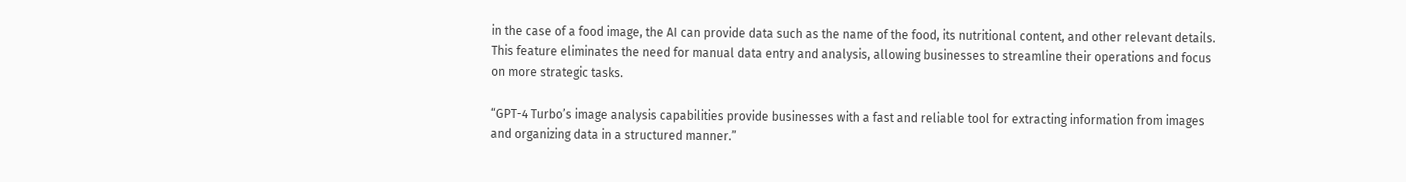in the case of a food image, the AI can provide data such as the name of the food, its nutritional content, and other relevant details. This feature eliminates the need for manual data entry and analysis, allowing businesses to streamline their operations and focus on more strategic tasks.

“GPT-4 Turbo’s image analysis capabilities provide businesses with a fast and reliable tool for extracting information from images and organizing data in a structured manner.”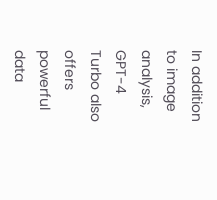In addition to image analysis, GPT-4 Turbo also offers powerful data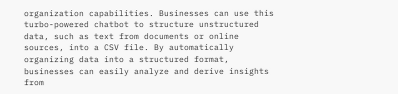organization capabilities. Businesses can use this turbo-powered chatbot to structure unstructured data, such as text from documents or online sources, into a CSV file. By automatically organizing data into a structured format, businesses can easily analyze and derive insights from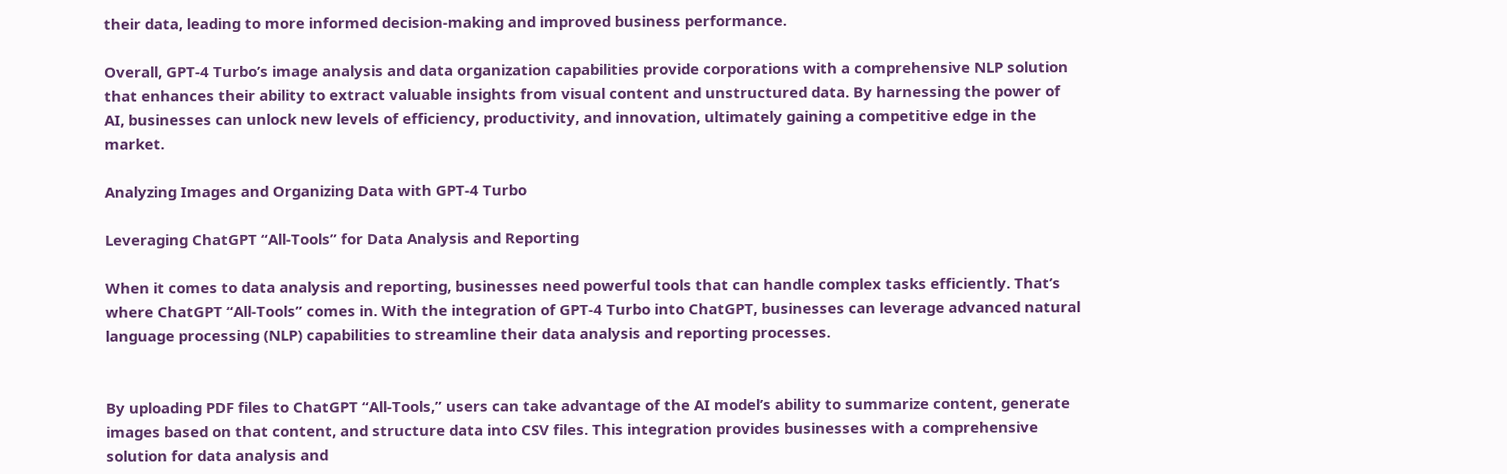their data, leading to more informed decision-making and improved business performance.

Overall, GPT-4 Turbo’s image analysis and data organization capabilities provide corporations with a comprehensive NLP solution that enhances their ability to extract valuable insights from visual content and unstructured data. By harnessing the power of AI, businesses can unlock new levels of efficiency, productivity, and innovation, ultimately gaining a competitive edge in the market.

Analyzing Images and Organizing Data with GPT-4 Turbo

Leveraging ChatGPT “All-Tools” for Data Analysis and Reporting

When it comes to data analysis and reporting, businesses need powerful tools that can handle complex tasks efficiently. That’s where ChatGPT “All-Tools” comes in. With the integration of GPT-4 Turbo into ChatGPT, businesses can leverage advanced natural language processing (NLP) capabilities to streamline their data analysis and reporting processes.


By uploading PDF files to ChatGPT “All-Tools,” users can take advantage of the AI model’s ability to summarize content, generate images based on that content, and structure data into CSV files. This integration provides businesses with a comprehensive solution for data analysis and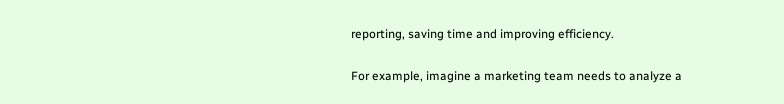reporting, saving time and improving efficiency.

For example, imagine a marketing team needs to analyze a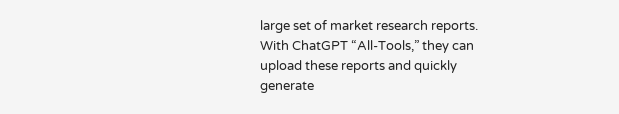large set of market research reports. With ChatGPT “All-Tools,” they can upload these reports and quickly generate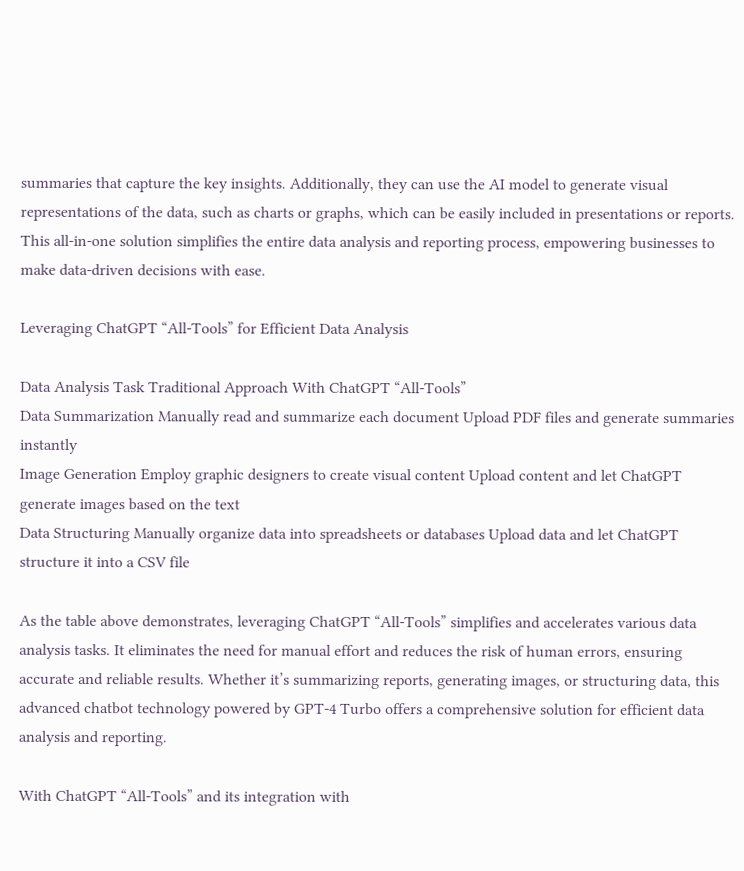summaries that capture the key insights. Additionally, they can use the AI model to generate visual representations of the data, such as charts or graphs, which can be easily included in presentations or reports. This all-in-one solution simplifies the entire data analysis and reporting process, empowering businesses to make data-driven decisions with ease.

Leveraging ChatGPT “All-Tools” for Efficient Data Analysis

Data Analysis Task Traditional Approach With ChatGPT “All-Tools”
Data Summarization Manually read and summarize each document Upload PDF files and generate summaries instantly
Image Generation Employ graphic designers to create visual content Upload content and let ChatGPT generate images based on the text
Data Structuring Manually organize data into spreadsheets or databases Upload data and let ChatGPT structure it into a CSV file

As the table above demonstrates, leveraging ChatGPT “All-Tools” simplifies and accelerates various data analysis tasks. It eliminates the need for manual effort and reduces the risk of human errors, ensuring accurate and reliable results. Whether it’s summarizing reports, generating images, or structuring data, this advanced chatbot technology powered by GPT-4 Turbo offers a comprehensive solution for efficient data analysis and reporting.

With ChatGPT “All-Tools” and its integration with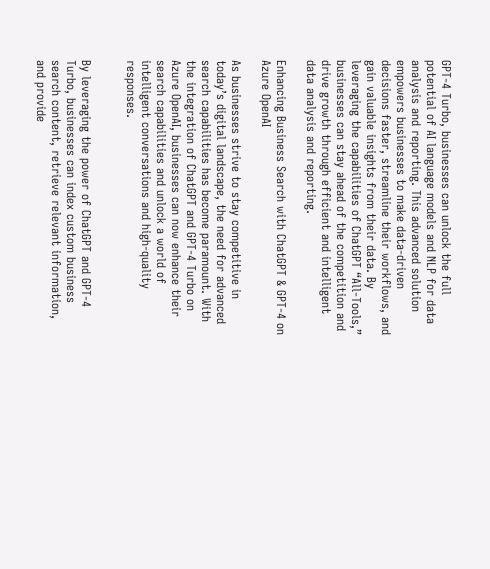GPT-4 Turbo, businesses can unlock the full potential of AI language models and NLP for data analysis and reporting. This advanced solution empowers businesses to make data-driven decisions faster, streamline their workflows, and gain valuable insights from their data. By leveraging the capabilities of ChatGPT “All-Tools,” businesses can stay ahead of the competition and drive growth through efficient and intelligent data analysis and reporting.

Enhancing Business Search with ChatGPT & GPT-4 on Azure OpenAI

As businesses strive to stay competitive in today’s digital landscape, the need for advanced search capabilities has become paramount. With the integration of ChatGPT and GPT-4 Turbo on Azure OpenAI, businesses can now enhance their search capabilities and unlock a world of intelligent conversations and high-quality responses.


By leveraging the power of ChatGPT and GPT-4 Turbo, businesses can index custom business search content, retrieve relevant information, and provide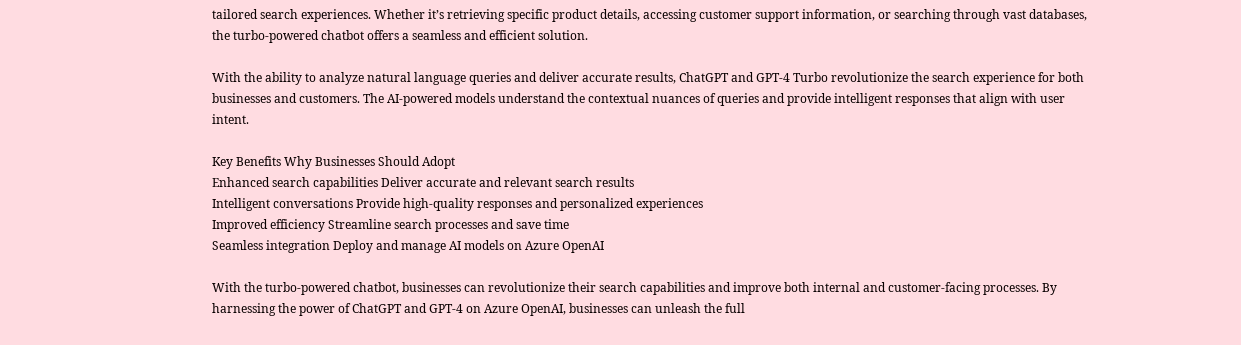tailored search experiences. Whether it’s retrieving specific product details, accessing customer support information, or searching through vast databases, the turbo-powered chatbot offers a seamless and efficient solution.

With the ability to analyze natural language queries and deliver accurate results, ChatGPT and GPT-4 Turbo revolutionize the search experience for both businesses and customers. The AI-powered models understand the contextual nuances of queries and provide intelligent responses that align with user intent.

Key Benefits Why Businesses Should Adopt
Enhanced search capabilities Deliver accurate and relevant search results
Intelligent conversations Provide high-quality responses and personalized experiences
Improved efficiency Streamline search processes and save time
Seamless integration Deploy and manage AI models on Azure OpenAI

With the turbo-powered chatbot, businesses can revolutionize their search capabilities and improve both internal and customer-facing processes. By harnessing the power of ChatGPT and GPT-4 on Azure OpenAI, businesses can unleash the full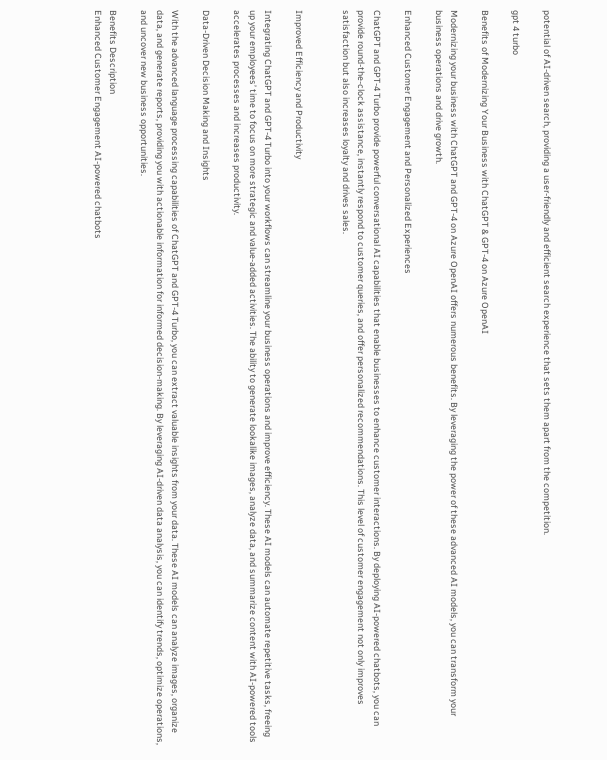potential of AI-driven search, providing a user-friendly and efficient search experience that sets them apart from the competition.

gpt 4 turbo

Benefits of Modernizing Your Business with ChatGPT & GPT-4 on Azure OpenAI

Modernizing your business with ChatGPT and GPT-4 on Azure OpenAI offers numerous benefits. By leveraging the power of these advanced AI models, you can transform your business operations and drive growth.

Enhanced Customer Engagement and Personalized Experiences

ChatGPT and GPT-4 Turbo provide powerful conversational AI capabilities that enable businesses to enhance customer interactions. By deploying AI-powered chatbots, you can provide round-the-clock assistance, instantly respond to customer queries, and offer personalized recommendations. This level of customer engagement not only improves satisfaction but also increases loyalty and drives sales.


Improved Efficiency and Productivity

Integrating ChatGPT and GPT-4 Turbo into your workflows can streamline your business operations and improve efficiency. These AI models can automate repetitive tasks, freeing up your employees’ time to focus on more strategic and value-added activities. The ability to generate lookalike images, analyze data, and summarize content with AI-powered tools accelerates processes and increases productivity.

Data-Driven Decision Making and Insights

With the advanced language processing capabilities of ChatGPT and GPT-4 Turbo, you can extract valuable insights from your data. These AI models can analyze images, organize data, and generate reports, providing you with actionable information for informed decision-making. By leveraging AI-driven data analysis, you can identify trends, optimize operations, and uncover new business opportunities.

Benefits Description
Enhanced Customer Engagement AI-powered chatbots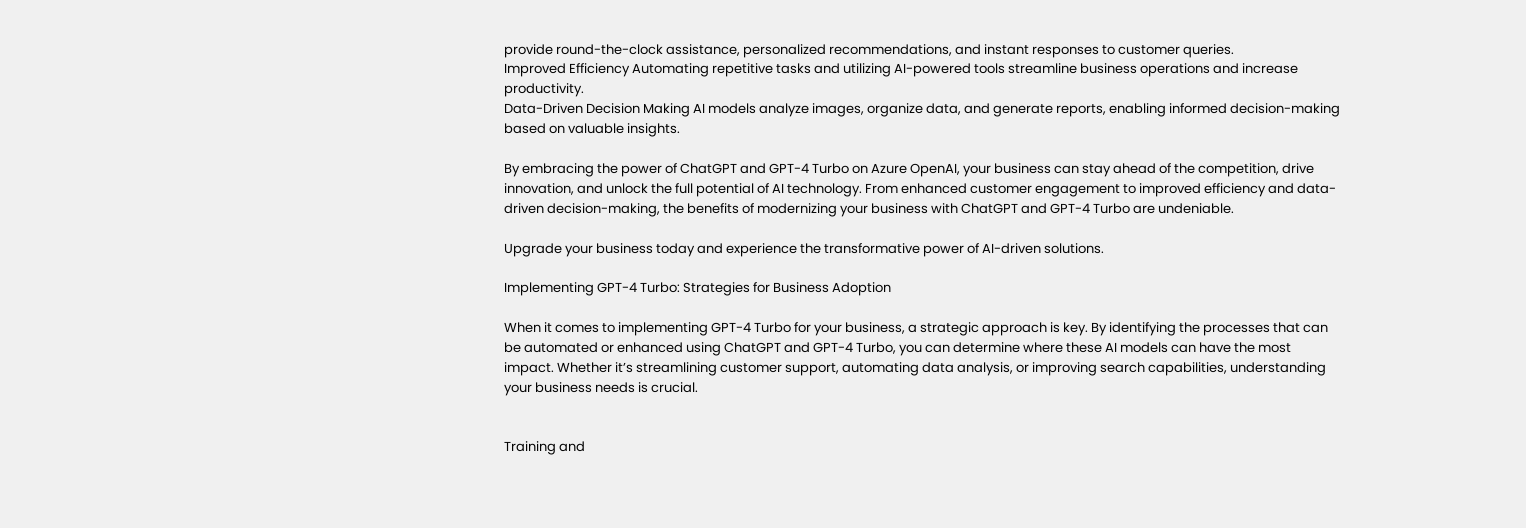provide round-the-clock assistance, personalized recommendations, and instant responses to customer queries.
Improved Efficiency Automating repetitive tasks and utilizing AI-powered tools streamline business operations and increase productivity.
Data-Driven Decision Making AI models analyze images, organize data, and generate reports, enabling informed decision-making based on valuable insights.

By embracing the power of ChatGPT and GPT-4 Turbo on Azure OpenAI, your business can stay ahead of the competition, drive innovation, and unlock the full potential of AI technology. From enhanced customer engagement to improved efficiency and data-driven decision-making, the benefits of modernizing your business with ChatGPT and GPT-4 Turbo are undeniable.

Upgrade your business today and experience the transformative power of AI-driven solutions.

Implementing GPT-4 Turbo: Strategies for Business Adoption

When it comes to implementing GPT-4 Turbo for your business, a strategic approach is key. By identifying the processes that can be automated or enhanced using ChatGPT and GPT-4 Turbo, you can determine where these AI models can have the most impact. Whether it’s streamlining customer support, automating data analysis, or improving search capabilities, understanding your business needs is crucial.


Training and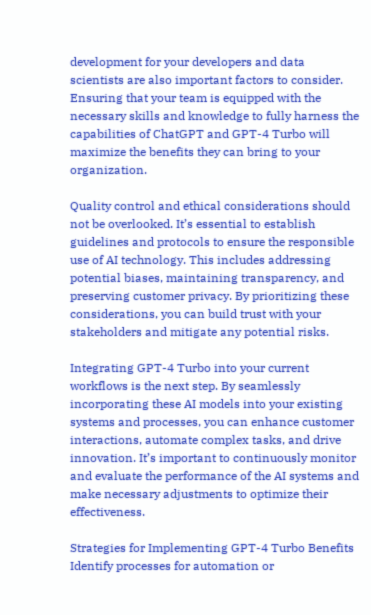development for your developers and data scientists are also important factors to consider. Ensuring that your team is equipped with the necessary skills and knowledge to fully harness the capabilities of ChatGPT and GPT-4 Turbo will maximize the benefits they can bring to your organization.

Quality control and ethical considerations should not be overlooked. It’s essential to establish guidelines and protocols to ensure the responsible use of AI technology. This includes addressing potential biases, maintaining transparency, and preserving customer privacy. By prioritizing these considerations, you can build trust with your stakeholders and mitigate any potential risks.

Integrating GPT-4 Turbo into your current workflows is the next step. By seamlessly incorporating these AI models into your existing systems and processes, you can enhance customer interactions, automate complex tasks, and drive innovation. It’s important to continuously monitor and evaluate the performance of the AI systems and make necessary adjustments to optimize their effectiveness.

Strategies for Implementing GPT-4 Turbo Benefits
Identify processes for automation or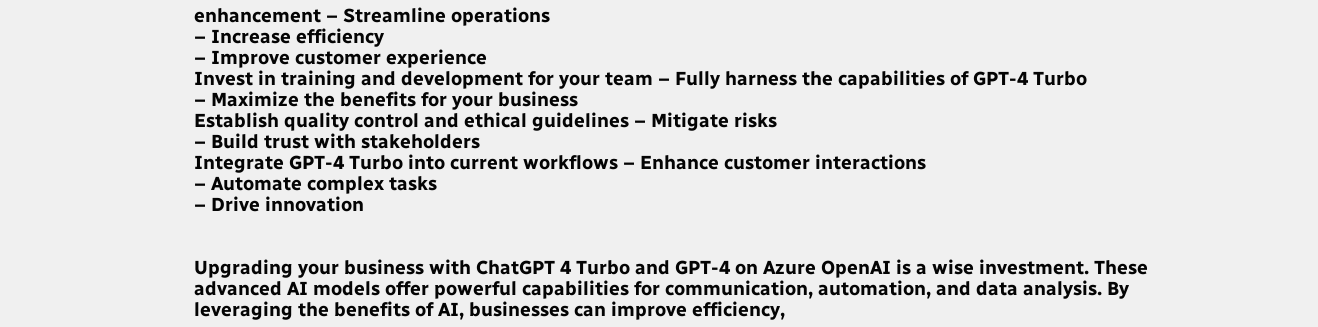enhancement – Streamline operations
– Increase efficiency
– Improve customer experience
Invest in training and development for your team – Fully harness the capabilities of GPT-4 Turbo
– Maximize the benefits for your business
Establish quality control and ethical guidelines – Mitigate risks
– Build trust with stakeholders
Integrate GPT-4 Turbo into current workflows – Enhance customer interactions
– Automate complex tasks
– Drive innovation


Upgrading your business with ChatGPT 4 Turbo and GPT-4 on Azure OpenAI is a wise investment. These advanced AI models offer powerful capabilities for communication, automation, and data analysis. By leveraging the benefits of AI, businesses can improve efficiency,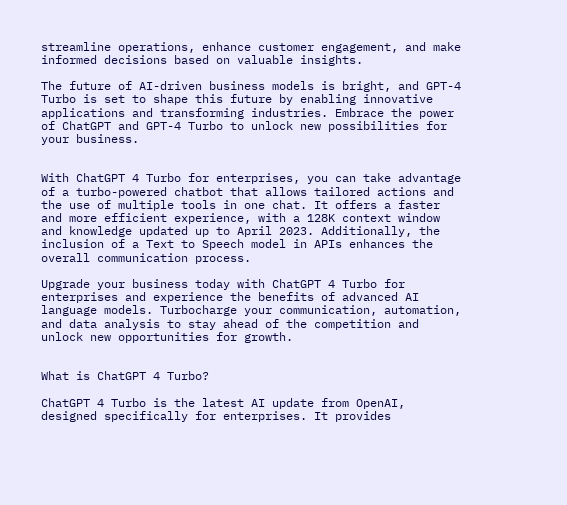streamline operations, enhance customer engagement, and make informed decisions based on valuable insights.

The future of AI-driven business models is bright, and GPT-4 Turbo is set to shape this future by enabling innovative applications and transforming industries. Embrace the power of ChatGPT and GPT-4 Turbo to unlock new possibilities for your business.


With ChatGPT 4 Turbo for enterprises, you can take advantage of a turbo-powered chatbot that allows tailored actions and the use of multiple tools in one chat. It offers a faster and more efficient experience, with a 128K context window and knowledge updated up to April 2023. Additionally, the inclusion of a Text to Speech model in APIs enhances the overall communication process.

Upgrade your business today with ChatGPT 4 Turbo for enterprises and experience the benefits of advanced AI language models. Turbocharge your communication, automation, and data analysis to stay ahead of the competition and unlock new opportunities for growth.


What is ChatGPT 4 Turbo?

ChatGPT 4 Turbo is the latest AI update from OpenAI, designed specifically for enterprises. It provides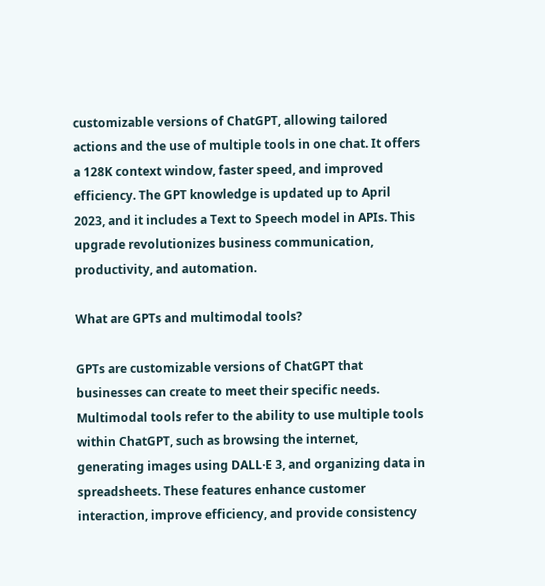customizable versions of ChatGPT, allowing tailored actions and the use of multiple tools in one chat. It offers a 128K context window, faster speed, and improved efficiency. The GPT knowledge is updated up to April 2023, and it includes a Text to Speech model in APIs. This upgrade revolutionizes business communication, productivity, and automation.

What are GPTs and multimodal tools?

GPTs are customizable versions of ChatGPT that businesses can create to meet their specific needs. Multimodal tools refer to the ability to use multiple tools within ChatGPT, such as browsing the internet, generating images using DALL·E 3, and organizing data in spreadsheets. These features enhance customer interaction, improve efficiency, and provide consistency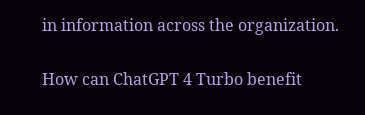in information across the organization.

How can ChatGPT 4 Turbo benefit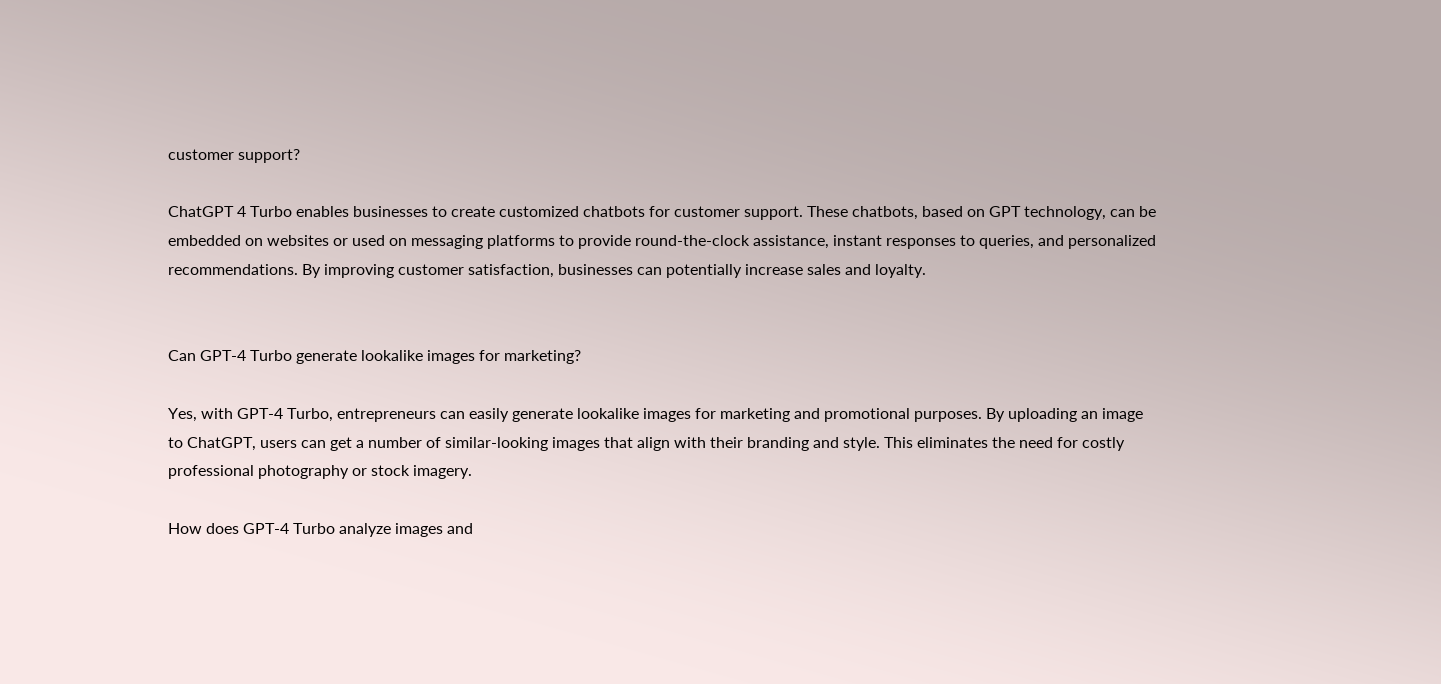customer support?

ChatGPT 4 Turbo enables businesses to create customized chatbots for customer support. These chatbots, based on GPT technology, can be embedded on websites or used on messaging platforms to provide round-the-clock assistance, instant responses to queries, and personalized recommendations. By improving customer satisfaction, businesses can potentially increase sales and loyalty.


Can GPT-4 Turbo generate lookalike images for marketing?

Yes, with GPT-4 Turbo, entrepreneurs can easily generate lookalike images for marketing and promotional purposes. By uploading an image to ChatGPT, users can get a number of similar-looking images that align with their branding and style. This eliminates the need for costly professional photography or stock imagery.

How does GPT-4 Turbo analyze images and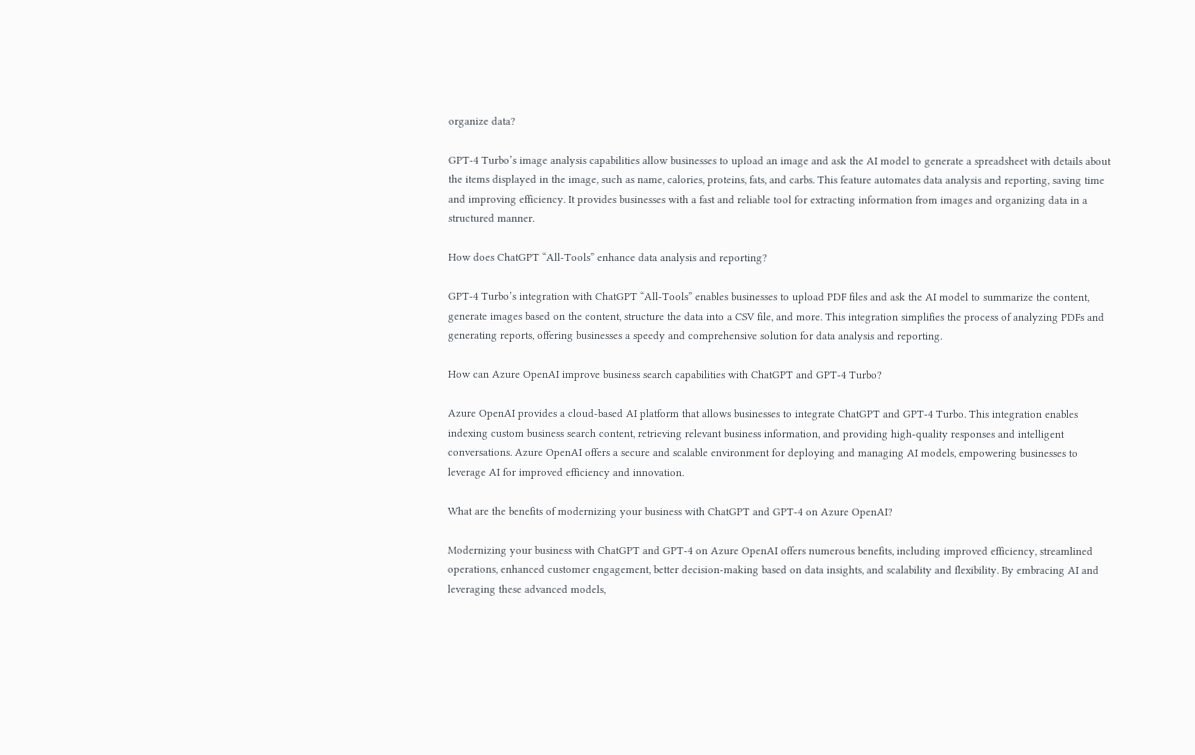organize data?

GPT-4 Turbo’s image analysis capabilities allow businesses to upload an image and ask the AI model to generate a spreadsheet with details about the items displayed in the image, such as name, calories, proteins, fats, and carbs. This feature automates data analysis and reporting, saving time and improving efficiency. It provides businesses with a fast and reliable tool for extracting information from images and organizing data in a structured manner.

How does ChatGPT “All-Tools” enhance data analysis and reporting?

GPT-4 Turbo’s integration with ChatGPT “All-Tools” enables businesses to upload PDF files and ask the AI model to summarize the content, generate images based on the content, structure the data into a CSV file, and more. This integration simplifies the process of analyzing PDFs and generating reports, offering businesses a speedy and comprehensive solution for data analysis and reporting.

How can Azure OpenAI improve business search capabilities with ChatGPT and GPT-4 Turbo?

Azure OpenAI provides a cloud-based AI platform that allows businesses to integrate ChatGPT and GPT-4 Turbo. This integration enables indexing custom business search content, retrieving relevant business information, and providing high-quality responses and intelligent conversations. Azure OpenAI offers a secure and scalable environment for deploying and managing AI models, empowering businesses to leverage AI for improved efficiency and innovation.

What are the benefits of modernizing your business with ChatGPT and GPT-4 on Azure OpenAI?

Modernizing your business with ChatGPT and GPT-4 on Azure OpenAI offers numerous benefits, including improved efficiency, streamlined operations, enhanced customer engagement, better decision-making based on data insights, and scalability and flexibility. By embracing AI and leveraging these advanced models,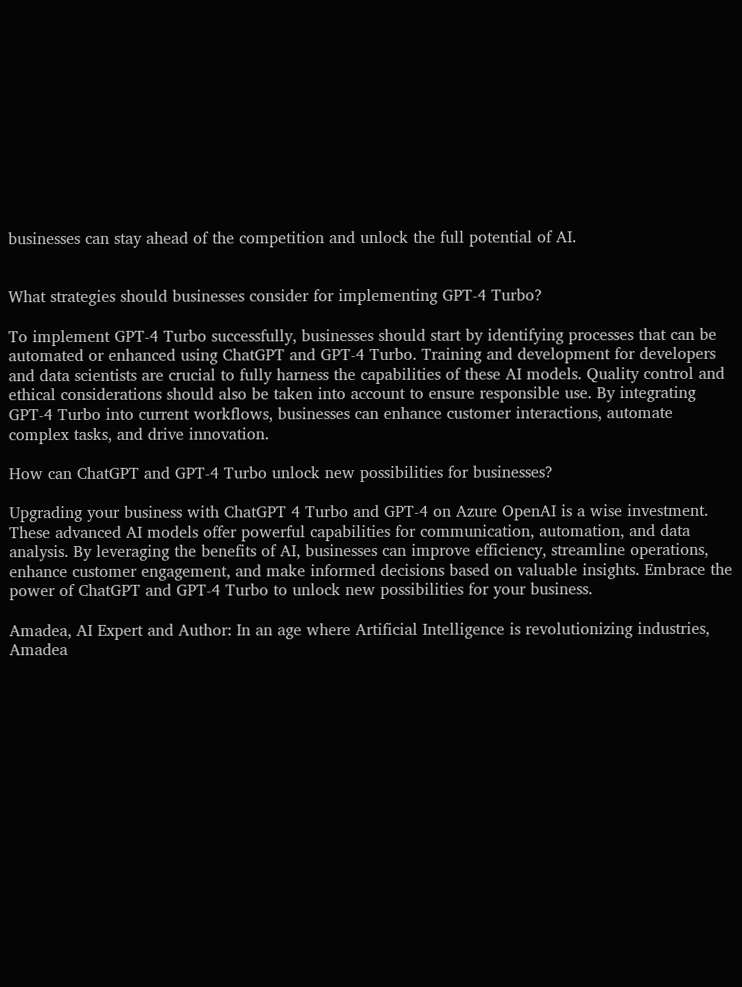businesses can stay ahead of the competition and unlock the full potential of AI.


What strategies should businesses consider for implementing GPT-4 Turbo?

To implement GPT-4 Turbo successfully, businesses should start by identifying processes that can be automated or enhanced using ChatGPT and GPT-4 Turbo. Training and development for developers and data scientists are crucial to fully harness the capabilities of these AI models. Quality control and ethical considerations should also be taken into account to ensure responsible use. By integrating GPT-4 Turbo into current workflows, businesses can enhance customer interactions, automate complex tasks, and drive innovation.

How can ChatGPT and GPT-4 Turbo unlock new possibilities for businesses?

Upgrading your business with ChatGPT 4 Turbo and GPT-4 on Azure OpenAI is a wise investment. These advanced AI models offer powerful capabilities for communication, automation, and data analysis. By leveraging the benefits of AI, businesses can improve efficiency, streamline operations, enhance customer engagement, and make informed decisions based on valuable insights. Embrace the power of ChatGPT and GPT-4 Turbo to unlock new possibilities for your business.

Amadea, AI Expert and Author: In an age where Artificial Intelligence is revolutionizing industries, Amadea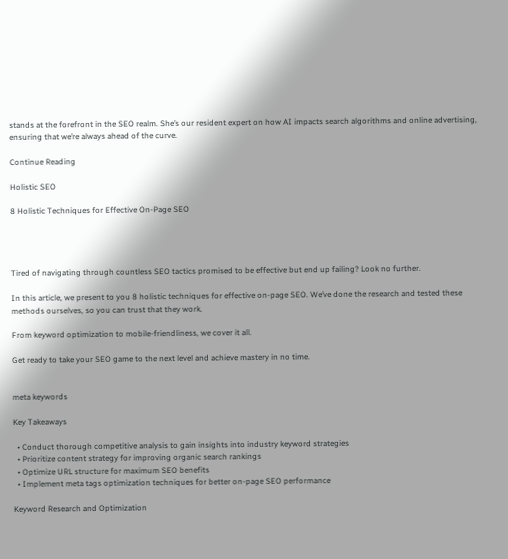stands at the forefront in the SEO realm. She’s our resident expert on how AI impacts search algorithms and online advertising, ensuring that we’re always ahead of the curve.

Continue Reading

Holistic SEO

8 Holistic Techniques for Effective On-Page SEO




Tired of navigating through countless SEO tactics promised to be effective but end up failing? Look no further.

In this article, we present to you 8 holistic techniques for effective on-page SEO. We’ve done the research and tested these methods ourselves, so you can trust that they work.

From keyword optimization to mobile-friendliness, we cover it all.

Get ready to take your SEO game to the next level and achieve mastery in no time.


meta keywords

Key Takeaways

  • Conduct thorough competitive analysis to gain insights into industry keyword strategies
  • Prioritize content strategy for improving organic search rankings
  • Optimize URL structure for maximum SEO benefits
  • Implement meta tags optimization techniques for better on-page SEO performance

Keyword Research and Optimization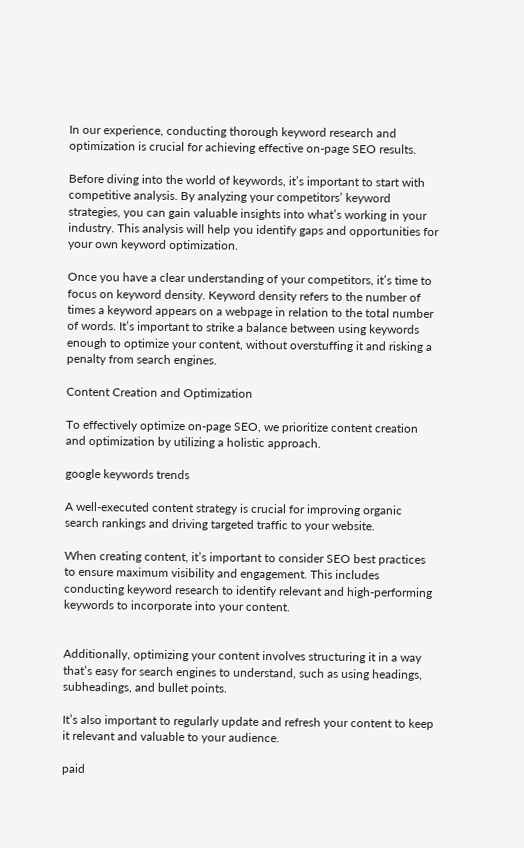In our experience, conducting thorough keyword research and optimization is crucial for achieving effective on-page SEO results.

Before diving into the world of keywords, it’s important to start with competitive analysis. By analyzing your competitors’ keyword strategies, you can gain valuable insights into what’s working in your industry. This analysis will help you identify gaps and opportunities for your own keyword optimization.

Once you have a clear understanding of your competitors, it’s time to focus on keyword density. Keyword density refers to the number of times a keyword appears on a webpage in relation to the total number of words. It’s important to strike a balance between using keywords enough to optimize your content, without overstuffing it and risking a penalty from search engines.

Content Creation and Optimization

To effectively optimize on-page SEO, we prioritize content creation and optimization by utilizing a holistic approach.

google keywords trends

A well-executed content strategy is crucial for improving organic search rankings and driving targeted traffic to your website.

When creating content, it’s important to consider SEO best practices to ensure maximum visibility and engagement. This includes conducting keyword research to identify relevant and high-performing keywords to incorporate into your content.


Additionally, optimizing your content involves structuring it in a way that’s easy for search engines to understand, such as using headings, subheadings, and bullet points.

It’s also important to regularly update and refresh your content to keep it relevant and valuable to your audience.

paid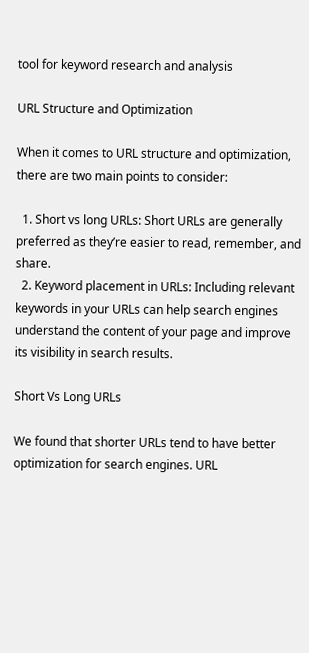tool for keyword research and analysis

URL Structure and Optimization

When it comes to URL structure and optimization, there are two main points to consider:

  1. Short vs long URLs: Short URLs are generally preferred as they’re easier to read, remember, and share.
  2. Keyword placement in URLs: Including relevant keywords in your URLs can help search engines understand the content of your page and improve its visibility in search results.

Short Vs Long URLs

We found that shorter URLs tend to have better optimization for search engines. URL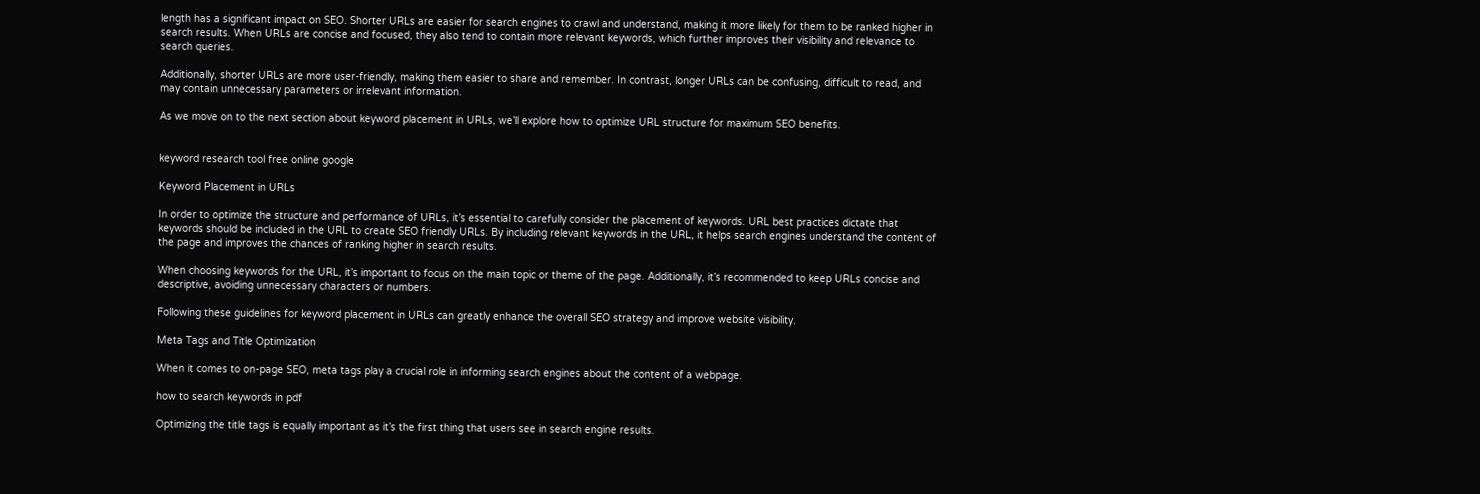length has a significant impact on SEO. Shorter URLs are easier for search engines to crawl and understand, making it more likely for them to be ranked higher in search results. When URLs are concise and focused, they also tend to contain more relevant keywords, which further improves their visibility and relevance to search queries.

Additionally, shorter URLs are more user-friendly, making them easier to share and remember. In contrast, longer URLs can be confusing, difficult to read, and may contain unnecessary parameters or irrelevant information.

As we move on to the next section about keyword placement in URLs, we’ll explore how to optimize URL structure for maximum SEO benefits.


keyword research tool free online google

Keyword Placement in URLs

In order to optimize the structure and performance of URLs, it’s essential to carefully consider the placement of keywords. URL best practices dictate that keywords should be included in the URL to create SEO friendly URLs. By including relevant keywords in the URL, it helps search engines understand the content of the page and improves the chances of ranking higher in search results.

When choosing keywords for the URL, it’s important to focus on the main topic or theme of the page. Additionally, it’s recommended to keep URLs concise and descriptive, avoiding unnecessary characters or numbers.

Following these guidelines for keyword placement in URLs can greatly enhance the overall SEO strategy and improve website visibility.

Meta Tags and Title Optimization

When it comes to on-page SEO, meta tags play a crucial role in informing search engines about the content of a webpage.

how to search keywords in pdf

Optimizing the title tags is equally important as it’s the first thing that users see in search engine results.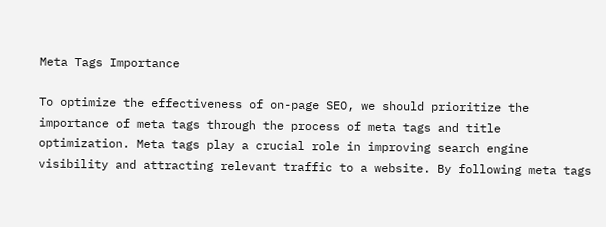Meta Tags Importance

To optimize the effectiveness of on-page SEO, we should prioritize the importance of meta tags through the process of meta tags and title optimization. Meta tags play a crucial role in improving search engine visibility and attracting relevant traffic to a website. By following meta tags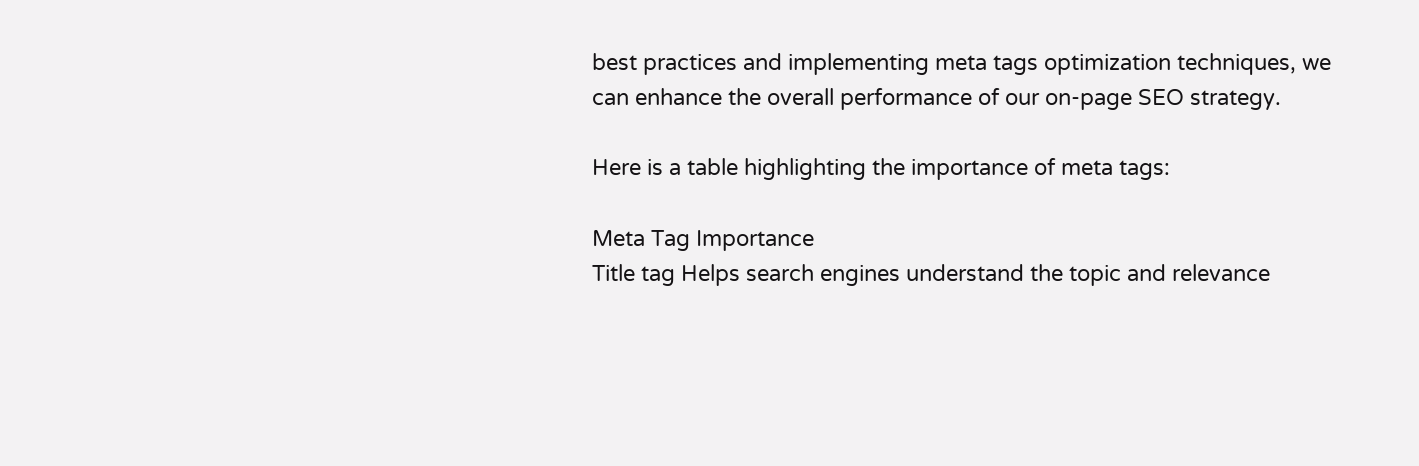best practices and implementing meta tags optimization techniques, we can enhance the overall performance of our on-page SEO strategy.

Here is a table highlighting the importance of meta tags:

Meta Tag Importance
Title tag Helps search engines understand the topic and relevance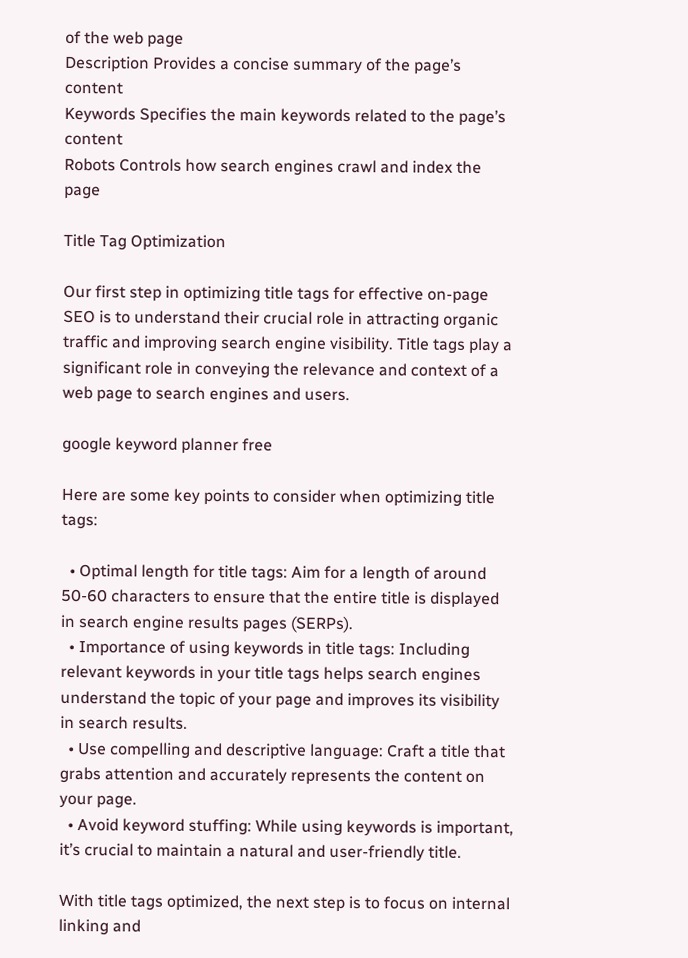of the web page
Description Provides a concise summary of the page’s content
Keywords Specifies the main keywords related to the page’s content
Robots Controls how search engines crawl and index the page

Title Tag Optimization

Our first step in optimizing title tags for effective on-page SEO is to understand their crucial role in attracting organic traffic and improving search engine visibility. Title tags play a significant role in conveying the relevance and context of a web page to search engines and users.

google keyword planner free

Here are some key points to consider when optimizing title tags:

  • Optimal length for title tags: Aim for a length of around 50-60 characters to ensure that the entire title is displayed in search engine results pages (SERPs).
  • Importance of using keywords in title tags: Including relevant keywords in your title tags helps search engines understand the topic of your page and improves its visibility in search results.
  • Use compelling and descriptive language: Craft a title that grabs attention and accurately represents the content on your page.
  • Avoid keyword stuffing: While using keywords is important, it’s crucial to maintain a natural and user-friendly title.

With title tags optimized, the next step is to focus on internal linking and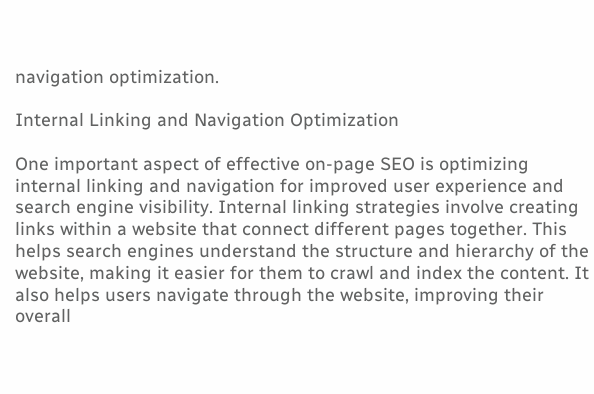navigation optimization.

Internal Linking and Navigation Optimization

One important aspect of effective on-page SEO is optimizing internal linking and navigation for improved user experience and search engine visibility. Internal linking strategies involve creating links within a website that connect different pages together. This helps search engines understand the structure and hierarchy of the website, making it easier for them to crawl and index the content. It also helps users navigate through the website, improving their overall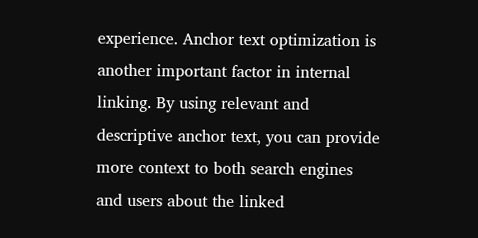experience. Anchor text optimization is another important factor in internal linking. By using relevant and descriptive anchor text, you can provide more context to both search engines and users about the linked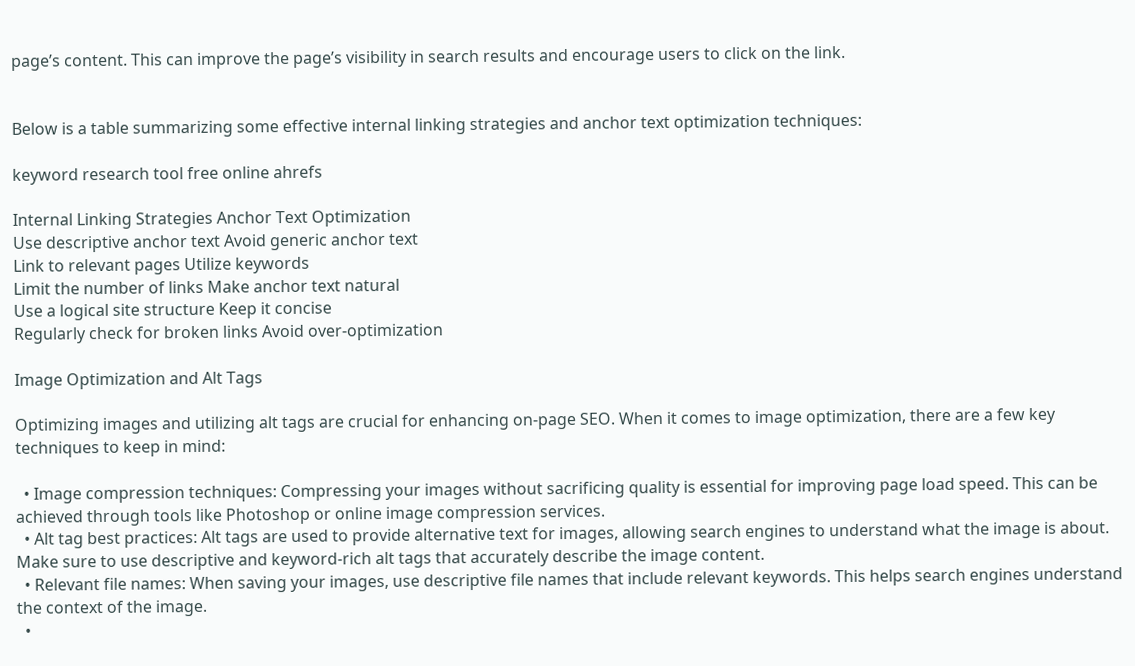page’s content. This can improve the page’s visibility in search results and encourage users to click on the link.


Below is a table summarizing some effective internal linking strategies and anchor text optimization techniques:

keyword research tool free online ahrefs

Internal Linking Strategies Anchor Text Optimization
Use descriptive anchor text Avoid generic anchor text
Link to relevant pages Utilize keywords
Limit the number of links Make anchor text natural
Use a logical site structure Keep it concise
Regularly check for broken links Avoid over-optimization

Image Optimization and Alt Tags

Optimizing images and utilizing alt tags are crucial for enhancing on-page SEO. When it comes to image optimization, there are a few key techniques to keep in mind:

  • Image compression techniques: Compressing your images without sacrificing quality is essential for improving page load speed. This can be achieved through tools like Photoshop or online image compression services.
  • Alt tag best practices: Alt tags are used to provide alternative text for images, allowing search engines to understand what the image is about. Make sure to use descriptive and keyword-rich alt tags that accurately describe the image content.
  • Relevant file names: When saving your images, use descriptive file names that include relevant keywords. This helps search engines understand the context of the image.
  •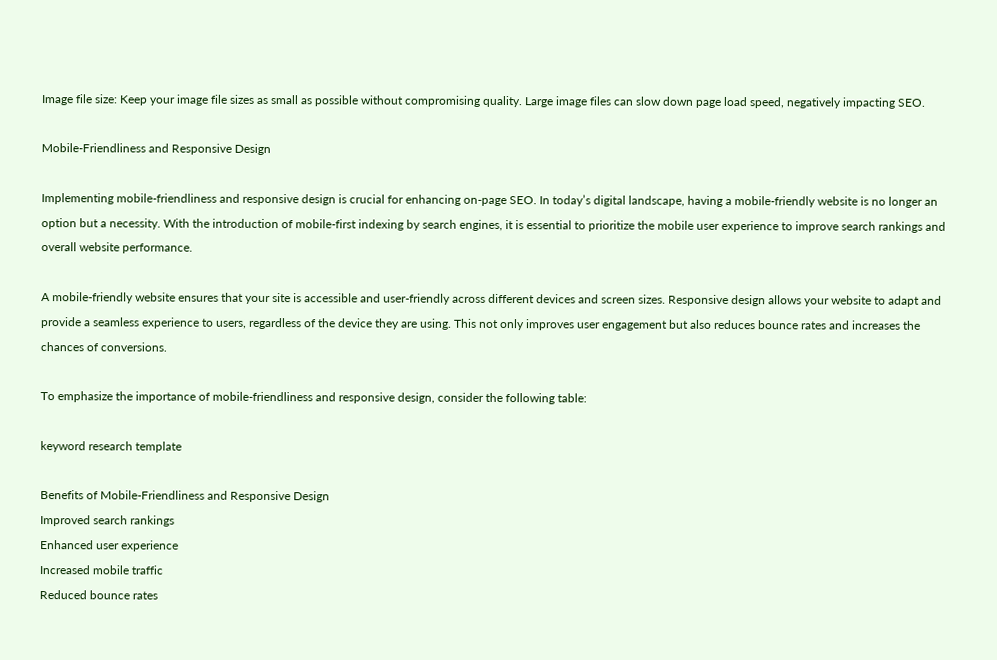Image file size: Keep your image file sizes as small as possible without compromising quality. Large image files can slow down page load speed, negatively impacting SEO.

Mobile-Friendliness and Responsive Design

Implementing mobile-friendliness and responsive design is crucial for enhancing on-page SEO. In today’s digital landscape, having a mobile-friendly website is no longer an option but a necessity. With the introduction of mobile-first indexing by search engines, it is essential to prioritize the mobile user experience to improve search rankings and overall website performance.

A mobile-friendly website ensures that your site is accessible and user-friendly across different devices and screen sizes. Responsive design allows your website to adapt and provide a seamless experience to users, regardless of the device they are using. This not only improves user engagement but also reduces bounce rates and increases the chances of conversions.

To emphasize the importance of mobile-friendliness and responsive design, consider the following table:

keyword research template

Benefits of Mobile-Friendliness and Responsive Design
Improved search rankings
Enhanced user experience
Increased mobile traffic
Reduced bounce rates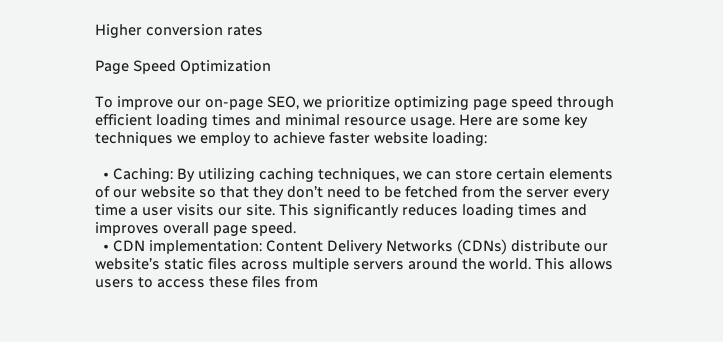Higher conversion rates

Page Speed Optimization

To improve our on-page SEO, we prioritize optimizing page speed through efficient loading times and minimal resource usage. Here are some key techniques we employ to achieve faster website loading:

  • Caching: By utilizing caching techniques, we can store certain elements of our website so that they don’t need to be fetched from the server every time a user visits our site. This significantly reduces loading times and improves overall page speed.
  • CDN implementation: Content Delivery Networks (CDNs) distribute our website’s static files across multiple servers around the world. This allows users to access these files from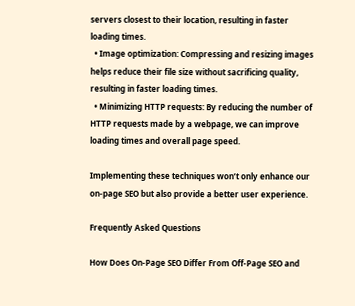servers closest to their location, resulting in faster loading times.
  • Image optimization: Compressing and resizing images helps reduce their file size without sacrificing quality, resulting in faster loading times.
  • Minimizing HTTP requests: By reducing the number of HTTP requests made by a webpage, we can improve loading times and overall page speed.

Implementing these techniques won’t only enhance our on-page SEO but also provide a better user experience.

Frequently Asked Questions

How Does On-Page SEO Differ From Off-Page SEO and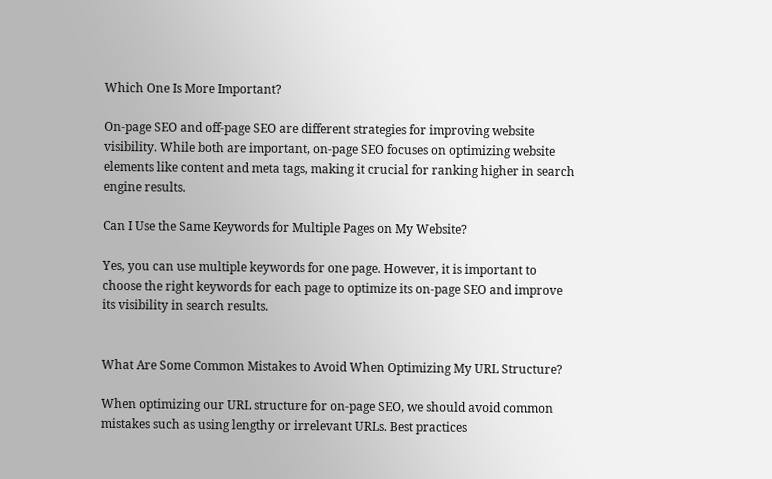Which One Is More Important?

On-page SEO and off-page SEO are different strategies for improving website visibility. While both are important, on-page SEO focuses on optimizing website elements like content and meta tags, making it crucial for ranking higher in search engine results.

Can I Use the Same Keywords for Multiple Pages on My Website?

Yes, you can use multiple keywords for one page. However, it is important to choose the right keywords for each page to optimize its on-page SEO and improve its visibility in search results.


What Are Some Common Mistakes to Avoid When Optimizing My URL Structure?

When optimizing our URL structure for on-page SEO, we should avoid common mistakes such as using lengthy or irrelevant URLs. Best practices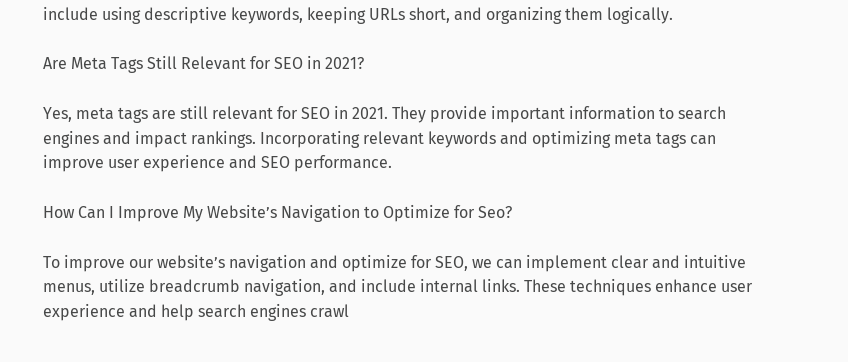include using descriptive keywords, keeping URLs short, and organizing them logically.

Are Meta Tags Still Relevant for SEO in 2021?

Yes, meta tags are still relevant for SEO in 2021. They provide important information to search engines and impact rankings. Incorporating relevant keywords and optimizing meta tags can improve user experience and SEO performance.

How Can I Improve My Website’s Navigation to Optimize for Seo?

To improve our website’s navigation and optimize for SEO, we can implement clear and intuitive menus, utilize breadcrumb navigation, and include internal links. These techniques enhance user experience and help search engines crawl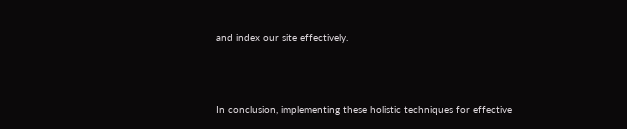and index our site effectively.



In conclusion, implementing these holistic techniques for effective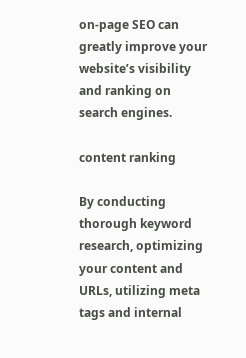on-page SEO can greatly improve your website’s visibility and ranking on search engines.

content ranking

By conducting thorough keyword research, optimizing your content and URLs, utilizing meta tags and internal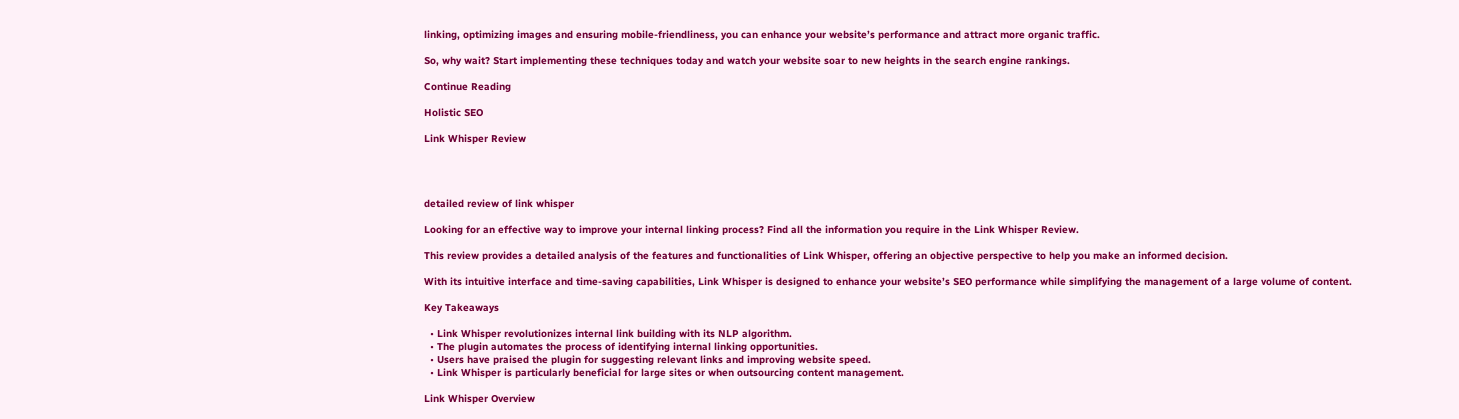linking, optimizing images and ensuring mobile-friendliness, you can enhance your website’s performance and attract more organic traffic.

So, why wait? Start implementing these techniques today and watch your website soar to new heights in the search engine rankings.

Continue Reading

Holistic SEO

Link Whisper Review




detailed review of link whisper

Looking for an effective way to improve your internal linking process? Find all the information you require in the Link Whisper Review.

This review provides a detailed analysis of the features and functionalities of Link Whisper, offering an objective perspective to help you make an informed decision.

With its intuitive interface and time-saving capabilities, Link Whisper is designed to enhance your website’s SEO performance while simplifying the management of a large volume of content.

Key Takeaways

  • Link Whisper revolutionizes internal link building with its NLP algorithm.
  • The plugin automates the process of identifying internal linking opportunities.
  • Users have praised the plugin for suggesting relevant links and improving website speed.
  • Link Whisper is particularly beneficial for large sites or when outsourcing content management.

Link Whisper Overview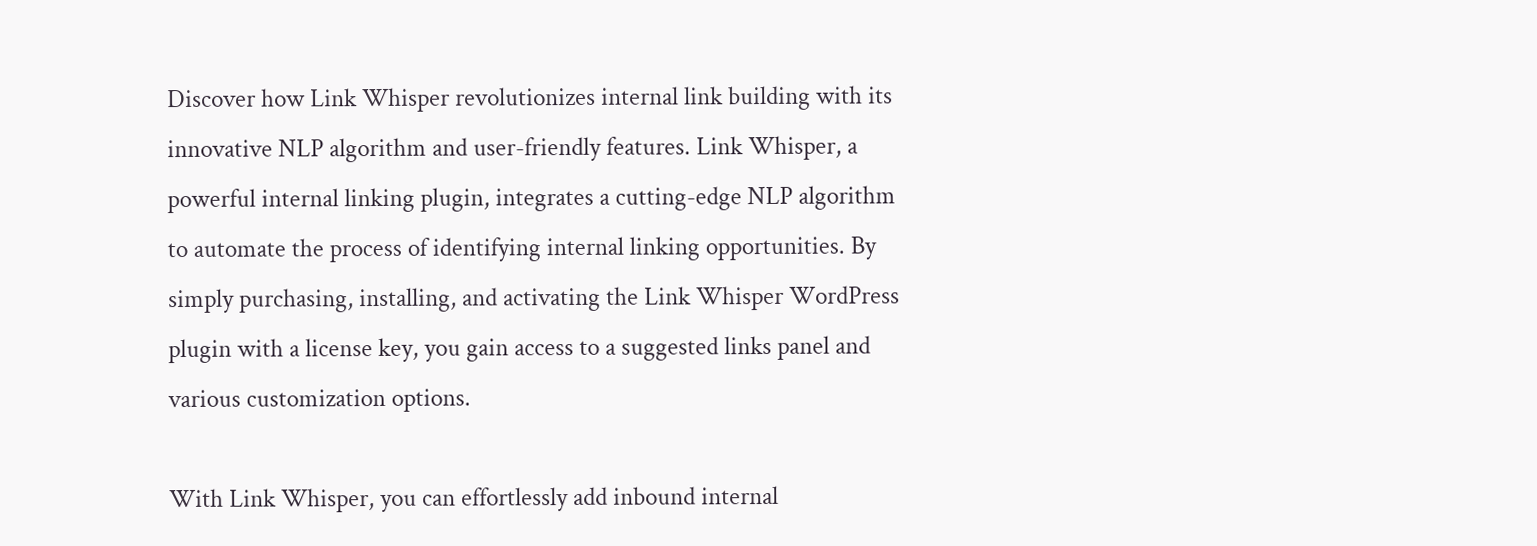Discover how Link Whisper revolutionizes internal link building with its innovative NLP algorithm and user-friendly features. Link Whisper, a powerful internal linking plugin, integrates a cutting-edge NLP algorithm to automate the process of identifying internal linking opportunities. By simply purchasing, installing, and activating the Link Whisper WordPress plugin with a license key, you gain access to a suggested links panel and various customization options.

With Link Whisper, you can effortlessly add inbound internal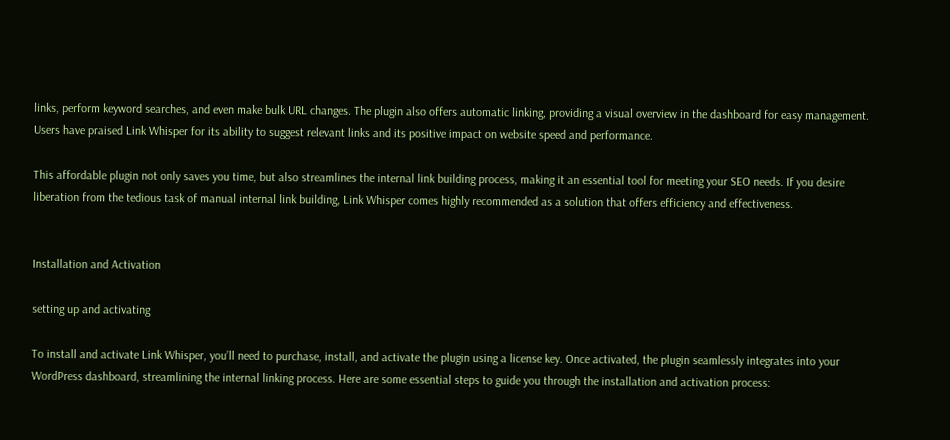links, perform keyword searches, and even make bulk URL changes. The plugin also offers automatic linking, providing a visual overview in the dashboard for easy management. Users have praised Link Whisper for its ability to suggest relevant links and its positive impact on website speed and performance.

This affordable plugin not only saves you time, but also streamlines the internal link building process, making it an essential tool for meeting your SEO needs. If you desire liberation from the tedious task of manual internal link building, Link Whisper comes highly recommended as a solution that offers efficiency and effectiveness.


Installation and Activation

setting up and activating

To install and activate Link Whisper, you’ll need to purchase, install, and activate the plugin using a license key. Once activated, the plugin seamlessly integrates into your WordPress dashboard, streamlining the internal linking process. Here are some essential steps to guide you through the installation and activation process: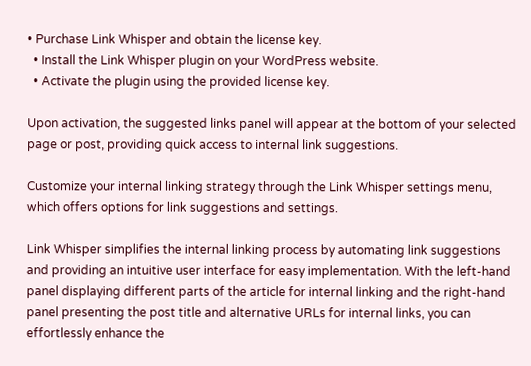• Purchase Link Whisper and obtain the license key.
  • Install the Link Whisper plugin on your WordPress website.
  • Activate the plugin using the provided license key.

Upon activation, the suggested links panel will appear at the bottom of your selected page or post, providing quick access to internal link suggestions.

Customize your internal linking strategy through the Link Whisper settings menu, which offers options for link suggestions and settings.

Link Whisper simplifies the internal linking process by automating link suggestions and providing an intuitive user interface for easy implementation. With the left-hand panel displaying different parts of the article for internal linking and the right-hand panel presenting the post title and alternative URLs for internal links, you can effortlessly enhance the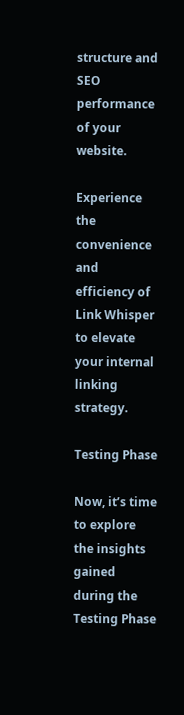structure and SEO performance of your website.

Experience the convenience and efficiency of Link Whisper to elevate your internal linking strategy.

Testing Phase

Now, it’s time to explore the insights gained during the Testing Phase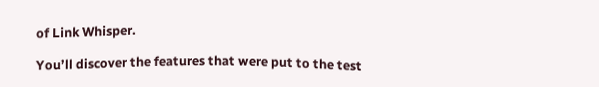of Link Whisper.

You’ll discover the features that were put to the test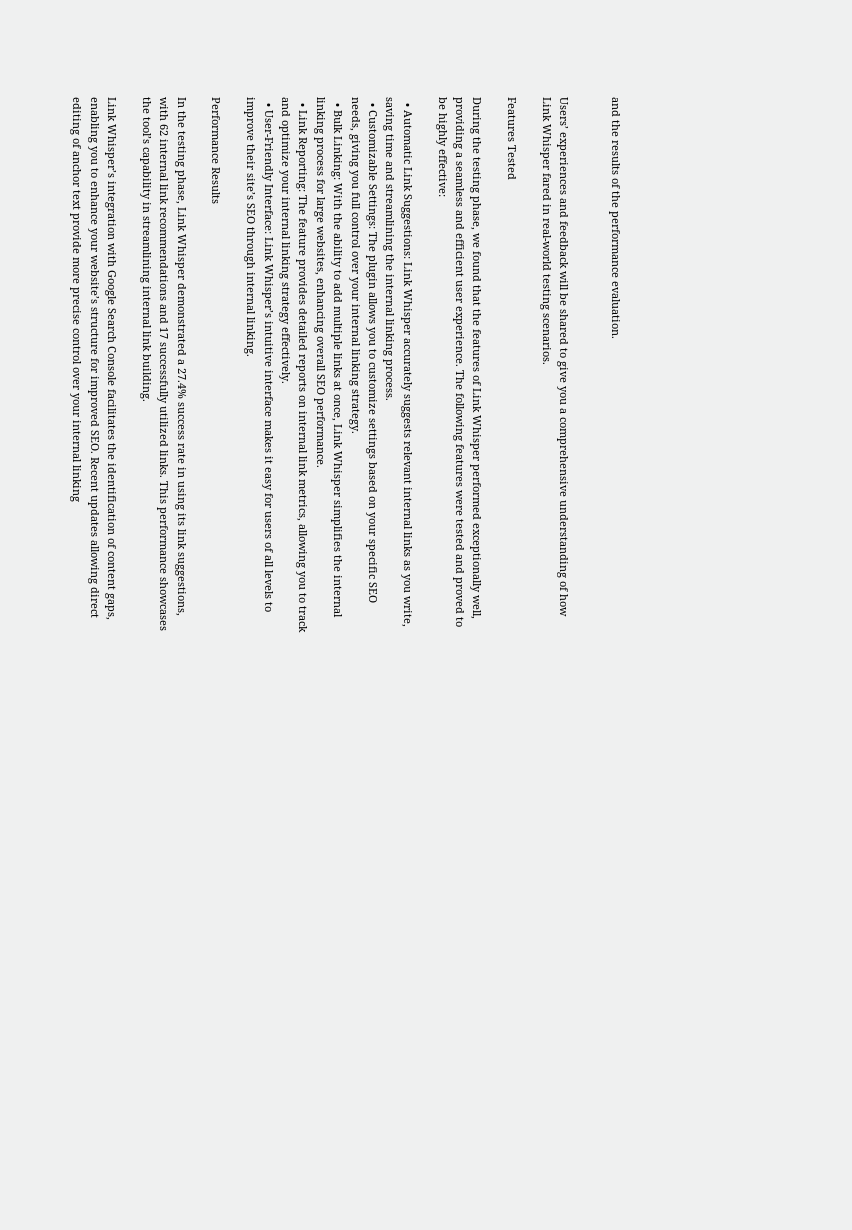and the results of the performance evaluation.


Users’ experiences and feedback will be shared to give you a comprehensive understanding of how Link Whisper fared in real-world testing scenarios.

Features Tested

During the testing phase, we found that the features of Link Whisper performed exceptionally well, providing a seamless and efficient user experience. The following features were tested and proved to be highly effective:

  • Automatic Link Suggestions: Link Whisper accurately suggests relevant internal links as you write, saving time and streamlining the internal linking process.
  • Customizable Settings: The plugin allows you to customize settings based on your specific SEO needs, giving you full control over your internal linking strategy.
  • Bulk Linking: With the ability to add multiple links at once, Link Whisper simplifies the internal linking process for large websites, enhancing overall SEO performance.
  • Link Reporting: The feature provides detailed reports on internal link metrics, allowing you to track and optimize your internal linking strategy effectively.
  • User-Friendly Interface: Link Whisper’s intuitive interface makes it easy for users of all levels to improve their site’s SEO through internal linking.

Performance Results

In the testing phase, Link Whisper demonstrated a 27.4% success rate in using its link suggestions, with 62 internal link recommendations and 17 successfully utilized links. This performance showcases the tool’s capability in streamlining internal link building.

Link Whisper’s integration with Google Search Console facilitates the identification of content gaps, enabling you to enhance your website’s structure for improved SEO. Recent updates allowing direct editing of anchor text provide more precise control over your internal linking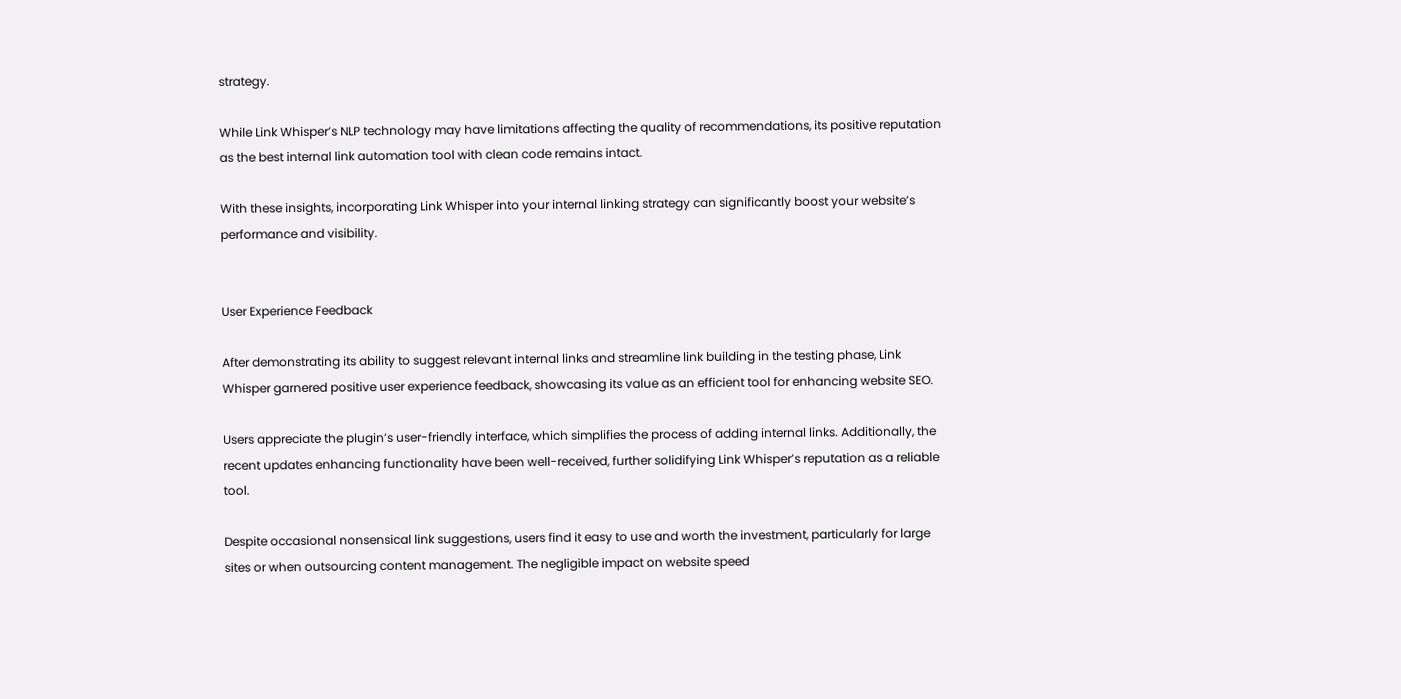strategy.

While Link Whisper’s NLP technology may have limitations affecting the quality of recommendations, its positive reputation as the best internal link automation tool with clean code remains intact.

With these insights, incorporating Link Whisper into your internal linking strategy can significantly boost your website’s performance and visibility.


User Experience Feedback

After demonstrating its ability to suggest relevant internal links and streamline link building in the testing phase, Link Whisper garnered positive user experience feedback, showcasing its value as an efficient tool for enhancing website SEO.

Users appreciate the plugin’s user-friendly interface, which simplifies the process of adding internal links. Additionally, the recent updates enhancing functionality have been well-received, further solidifying Link Whisper’s reputation as a reliable tool.

Despite occasional nonsensical link suggestions, users find it easy to use and worth the investment, particularly for large sites or when outsourcing content management. The negligible impact on website speed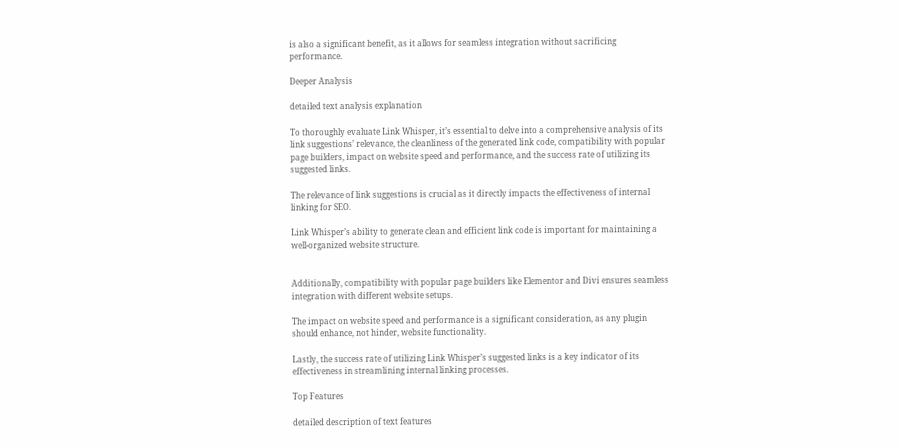is also a significant benefit, as it allows for seamless integration without sacrificing performance.

Deeper Analysis

detailed text analysis explanation

To thoroughly evaluate Link Whisper, it’s essential to delve into a comprehensive analysis of its link suggestions’ relevance, the cleanliness of the generated link code, compatibility with popular page builders, impact on website speed and performance, and the success rate of utilizing its suggested links.

The relevance of link suggestions is crucial as it directly impacts the effectiveness of internal linking for SEO.

Link Whisper’s ability to generate clean and efficient link code is important for maintaining a well-organized website structure.


Additionally, compatibility with popular page builders like Elementor and Divi ensures seamless integration with different website setups.

The impact on website speed and performance is a significant consideration, as any plugin should enhance, not hinder, website functionality.

Lastly, the success rate of utilizing Link Whisper’s suggested links is a key indicator of its effectiveness in streamlining internal linking processes.

Top Features

detailed description of text features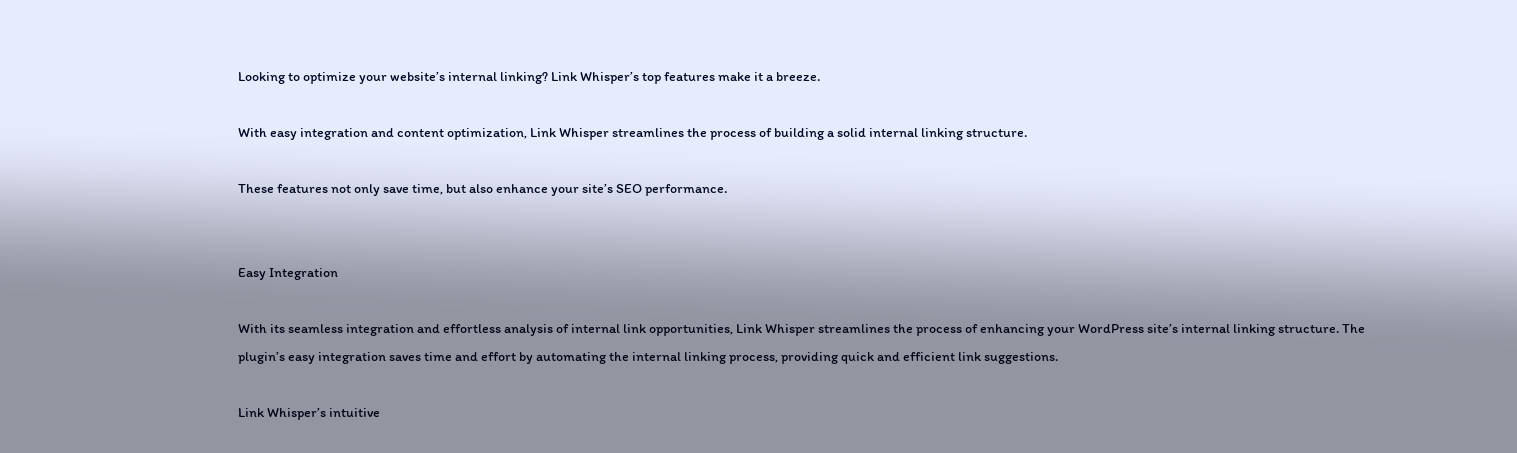Looking to optimize your website’s internal linking? Link Whisper’s top features make it a breeze.

With easy integration and content optimization, Link Whisper streamlines the process of building a solid internal linking structure.

These features not only save time, but also enhance your site’s SEO performance.


Easy Integration

With its seamless integration and effortless analysis of internal link opportunities, Link Whisper streamlines the process of enhancing your WordPress site’s internal linking structure. The plugin’s easy integration saves time and effort by automating the internal linking process, providing quick and efficient link suggestions.

Link Whisper’s intuitive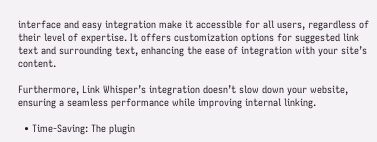interface and easy integration make it accessible for all users, regardless of their level of expertise. It offers customization options for suggested link text and surrounding text, enhancing the ease of integration with your site’s content.

Furthermore, Link Whisper’s integration doesn’t slow down your website, ensuring a seamless performance while improving internal linking.

  • Time-Saving: The plugin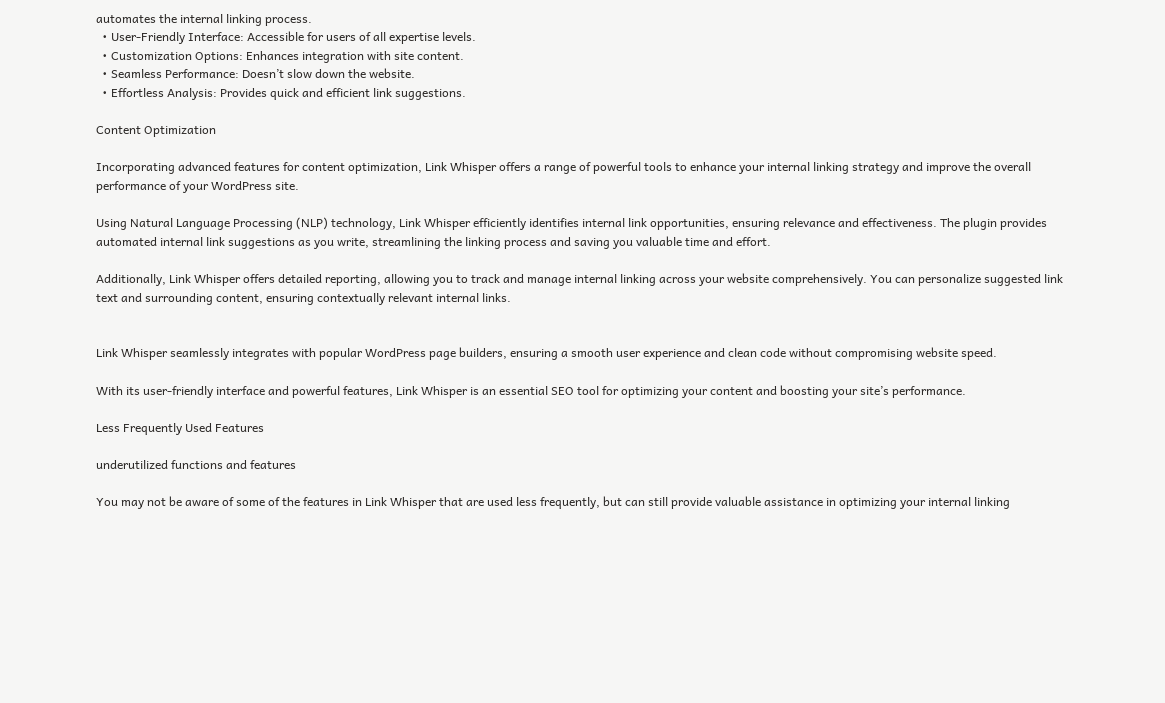automates the internal linking process.
  • User-Friendly Interface: Accessible for users of all expertise levels.
  • Customization Options: Enhances integration with site content.
  • Seamless Performance: Doesn’t slow down the website.
  • Effortless Analysis: Provides quick and efficient link suggestions.

Content Optimization

Incorporating advanced features for content optimization, Link Whisper offers a range of powerful tools to enhance your internal linking strategy and improve the overall performance of your WordPress site.

Using Natural Language Processing (NLP) technology, Link Whisper efficiently identifies internal link opportunities, ensuring relevance and effectiveness. The plugin provides automated internal link suggestions as you write, streamlining the linking process and saving you valuable time and effort.

Additionally, Link Whisper offers detailed reporting, allowing you to track and manage internal linking across your website comprehensively. You can personalize suggested link text and surrounding content, ensuring contextually relevant internal links.


Link Whisper seamlessly integrates with popular WordPress page builders, ensuring a smooth user experience and clean code without compromising website speed.

With its user-friendly interface and powerful features, Link Whisper is an essential SEO tool for optimizing your content and boosting your site’s performance.

Less Frequently Used Features

underutilized functions and features

You may not be aware of some of the features in Link Whisper that are used less frequently, but can still provide valuable assistance in optimizing your internal linking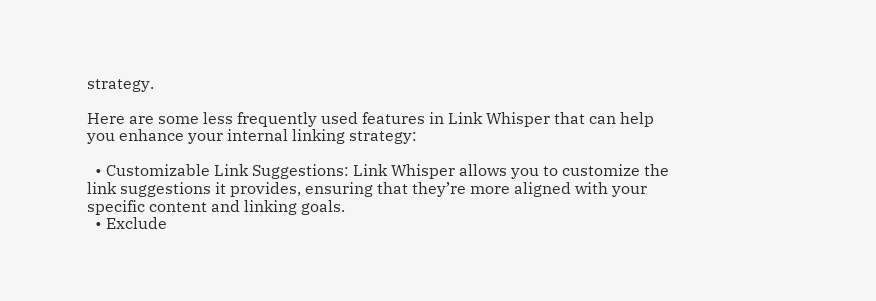strategy.

Here are some less frequently used features in Link Whisper that can help you enhance your internal linking strategy:

  • Customizable Link Suggestions: Link Whisper allows you to customize the link suggestions it provides, ensuring that they’re more aligned with your specific content and linking goals.
  • Exclude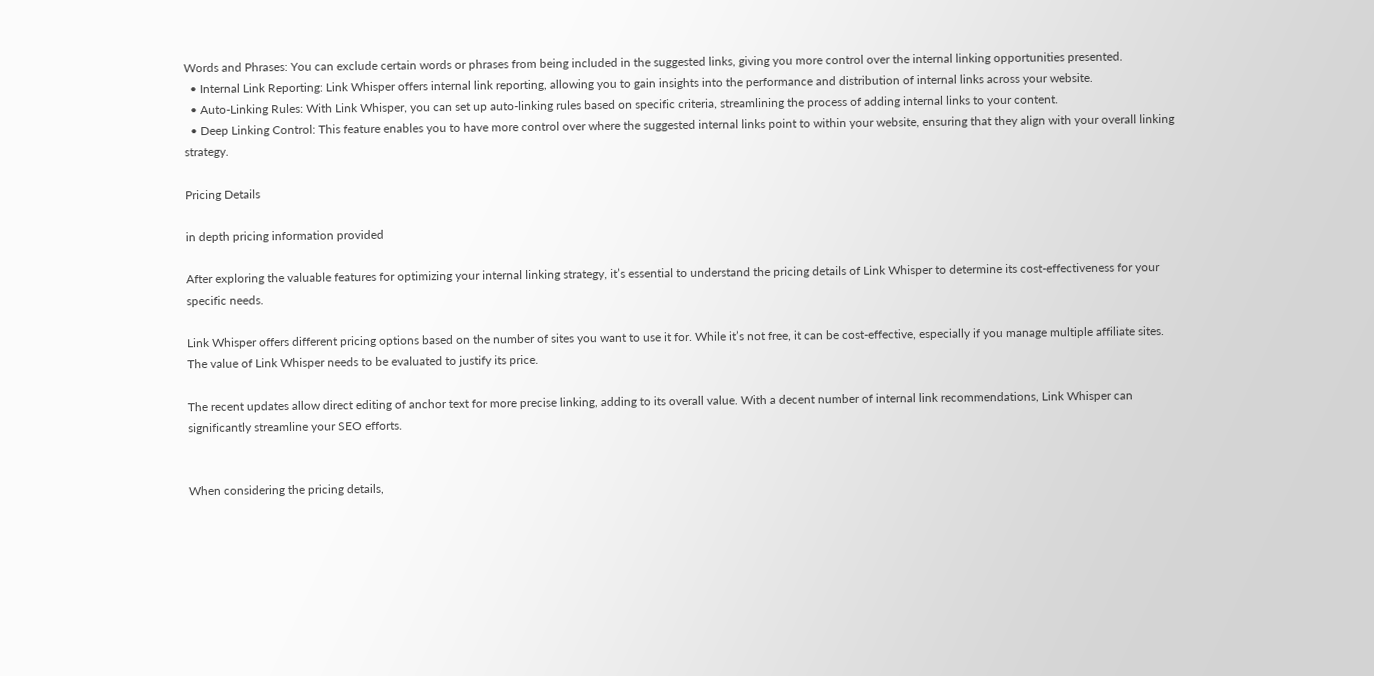Words and Phrases: You can exclude certain words or phrases from being included in the suggested links, giving you more control over the internal linking opportunities presented.
  • Internal Link Reporting: Link Whisper offers internal link reporting, allowing you to gain insights into the performance and distribution of internal links across your website.
  • Auto-Linking Rules: With Link Whisper, you can set up auto-linking rules based on specific criteria, streamlining the process of adding internal links to your content.
  • Deep Linking Control: This feature enables you to have more control over where the suggested internal links point to within your website, ensuring that they align with your overall linking strategy.

Pricing Details

in depth pricing information provided

After exploring the valuable features for optimizing your internal linking strategy, it’s essential to understand the pricing details of Link Whisper to determine its cost-effectiveness for your specific needs.

Link Whisper offers different pricing options based on the number of sites you want to use it for. While it’s not free, it can be cost-effective, especially if you manage multiple affiliate sites. The value of Link Whisper needs to be evaluated to justify its price.

The recent updates allow direct editing of anchor text for more precise linking, adding to its overall value. With a decent number of internal link recommendations, Link Whisper can significantly streamline your SEO efforts.


When considering the pricing details,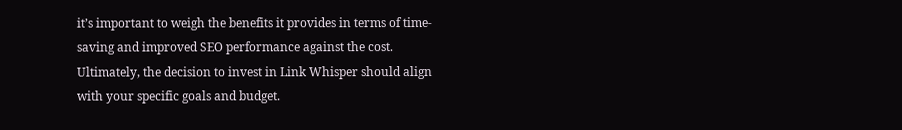it’s important to weigh the benefits it provides in terms of time-saving and improved SEO performance against the cost. Ultimately, the decision to invest in Link Whisper should align with your specific goals and budget.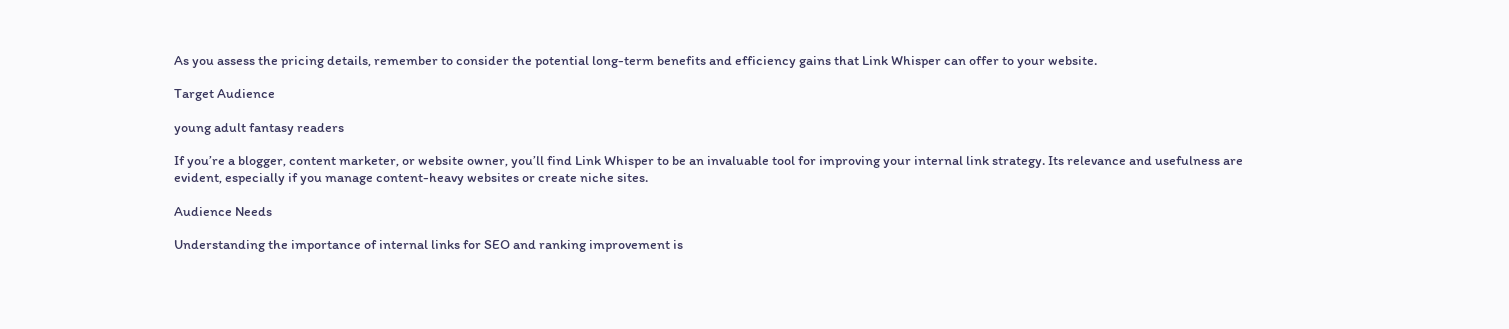As you assess the pricing details, remember to consider the potential long-term benefits and efficiency gains that Link Whisper can offer to your website.

Target Audience

young adult fantasy readers

If you’re a blogger, content marketer, or website owner, you’ll find Link Whisper to be an invaluable tool for improving your internal link strategy. Its relevance and usefulness are evident, especially if you manage content-heavy websites or create niche sites.

Audience Needs

Understanding the importance of internal links for SEO and ranking improvement is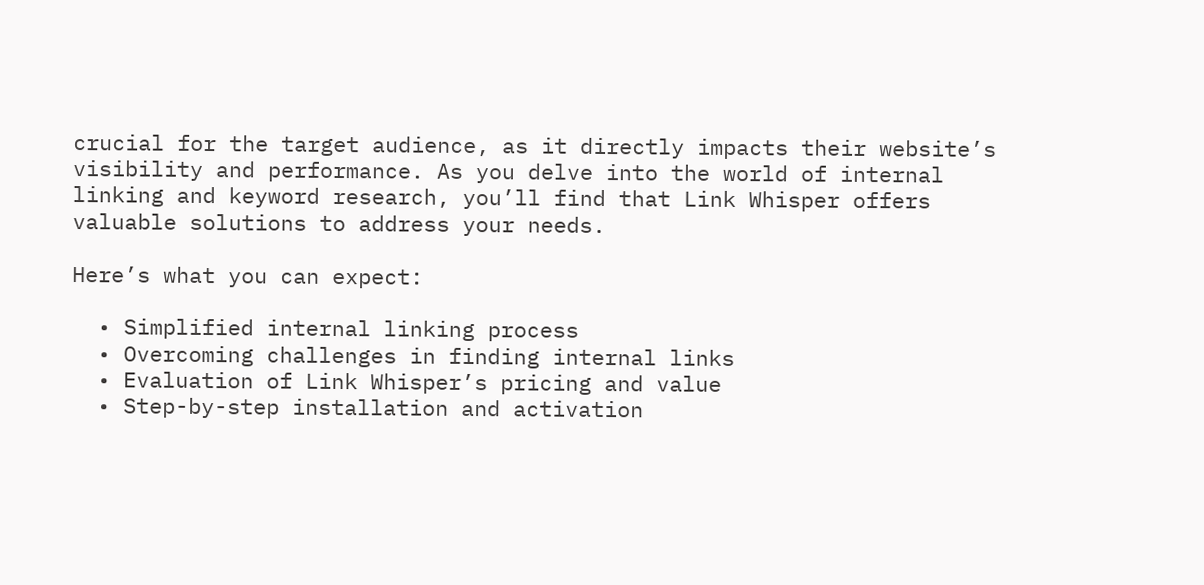crucial for the target audience, as it directly impacts their website’s visibility and performance. As you delve into the world of internal linking and keyword research, you’ll find that Link Whisper offers valuable solutions to address your needs.

Here’s what you can expect:

  • Simplified internal linking process
  • Overcoming challenges in finding internal links
  • Evaluation of Link Whisper’s pricing and value
  • Step-by-step installation and activation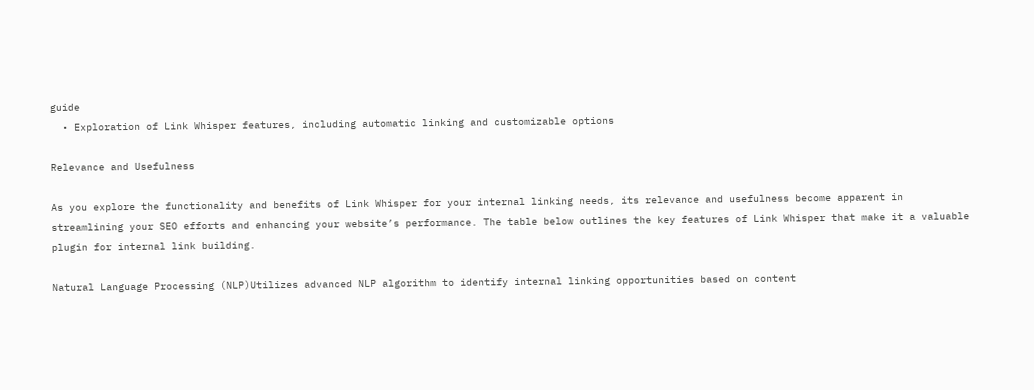guide
  • Exploration of Link Whisper features, including automatic linking and customizable options

Relevance and Usefulness

As you explore the functionality and benefits of Link Whisper for your internal linking needs, its relevance and usefulness become apparent in streamlining your SEO efforts and enhancing your website’s performance. The table below outlines the key features of Link Whisper that make it a valuable plugin for internal link building.

Natural Language Processing (NLP)Utilizes advanced NLP algorithm to identify internal linking opportunities based on content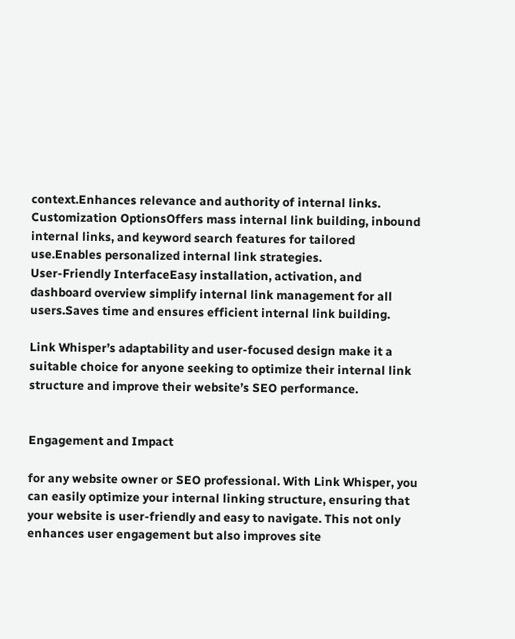context.Enhances relevance and authority of internal links.
Customization OptionsOffers mass internal link building, inbound internal links, and keyword search features for tailored use.Enables personalized internal link strategies.
User-Friendly InterfaceEasy installation, activation, and dashboard overview simplify internal link management for all users.Saves time and ensures efficient internal link building.

Link Whisper’s adaptability and user-focused design make it a suitable choice for anyone seeking to optimize their internal link structure and improve their website’s SEO performance.


Engagement and Impact

for any website owner or SEO professional. With Link Whisper, you can easily optimize your internal linking structure, ensuring that your website is user-friendly and easy to navigate. This not only enhances user engagement but also improves site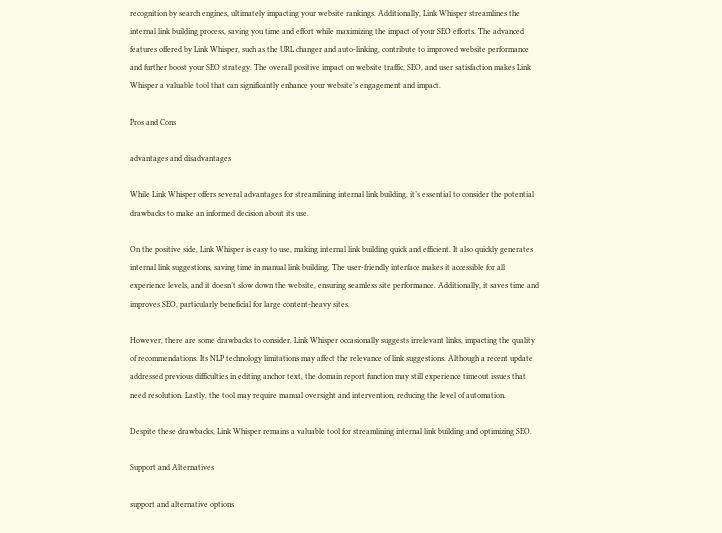recognition by search engines, ultimately impacting your website rankings. Additionally, Link Whisper streamlines the internal link building process, saving you time and effort while maximizing the impact of your SEO efforts. The advanced features offered by Link Whisper, such as the URL changer and auto-linking, contribute to improved website performance and further boost your SEO strategy. The overall positive impact on website traffic, SEO, and user satisfaction makes Link Whisper a valuable tool that can significantly enhance your website’s engagement and impact.

Pros and Cons

advantages and disadvantages

While Link Whisper offers several advantages for streamlining internal link building, it’s essential to consider the potential drawbacks to make an informed decision about its use.

On the positive side, Link Whisper is easy to use, making internal link building quick and efficient. It also quickly generates internal link suggestions, saving time in manual link building. The user-friendly interface makes it accessible for all experience levels, and it doesn’t slow down the website, ensuring seamless site performance. Additionally, it saves time and improves SEO, particularly beneficial for large content-heavy sites.

However, there are some drawbacks to consider. Link Whisper occasionally suggests irrelevant links, impacting the quality of recommendations. Its NLP technology limitations may affect the relevance of link suggestions. Although a recent update addressed previous difficulties in editing anchor text, the domain report function may still experience timeout issues that need resolution. Lastly, the tool may require manual oversight and intervention, reducing the level of automation.

Despite these drawbacks, Link Whisper remains a valuable tool for streamlining internal link building and optimizing SEO.

Support and Alternatives

support and alternative options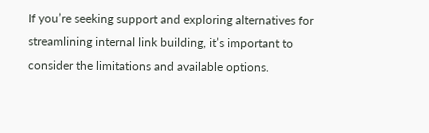If you’re seeking support and exploring alternatives for streamlining internal link building, it’s important to consider the limitations and available options.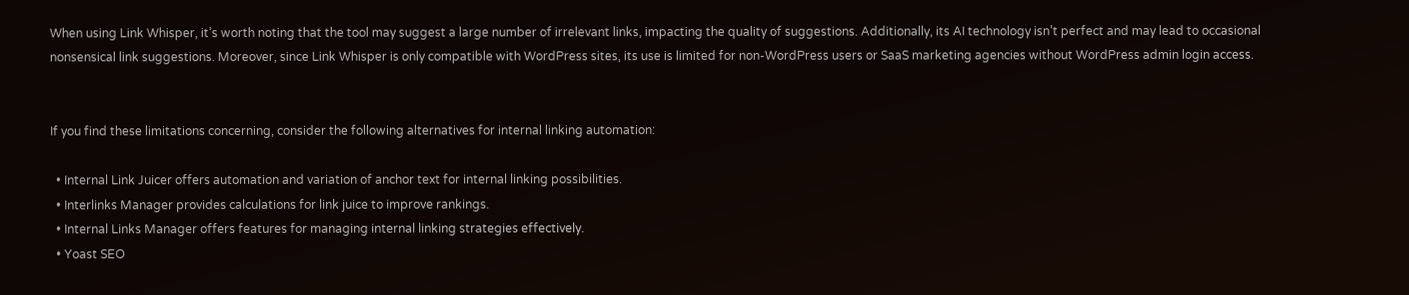When using Link Whisper, it’s worth noting that the tool may suggest a large number of irrelevant links, impacting the quality of suggestions. Additionally, its AI technology isn’t perfect and may lead to occasional nonsensical link suggestions. Moreover, since Link Whisper is only compatible with WordPress sites, its use is limited for non-WordPress users or SaaS marketing agencies without WordPress admin login access.


If you find these limitations concerning, consider the following alternatives for internal linking automation:

  • Internal Link Juicer offers automation and variation of anchor text for internal linking possibilities.
  • Interlinks Manager provides calculations for link juice to improve rankings.
  • Internal Links Manager offers features for managing internal linking strategies effectively.
  • Yoast SEO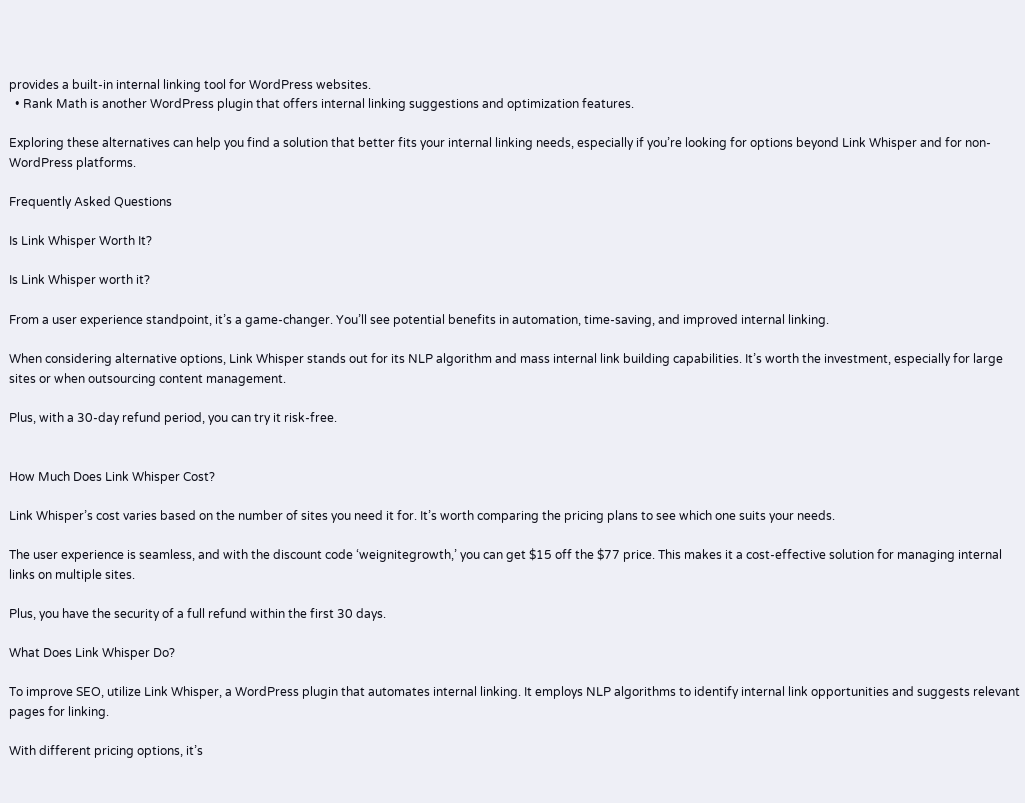provides a built-in internal linking tool for WordPress websites.
  • Rank Math is another WordPress plugin that offers internal linking suggestions and optimization features.

Exploring these alternatives can help you find a solution that better fits your internal linking needs, especially if you’re looking for options beyond Link Whisper and for non-WordPress platforms.

Frequently Asked Questions

Is Link Whisper Worth It?

Is Link Whisper worth it?

From a user experience standpoint, it’s a game-changer. You’ll see potential benefits in automation, time-saving, and improved internal linking.

When considering alternative options, Link Whisper stands out for its NLP algorithm and mass internal link building capabilities. It’s worth the investment, especially for large sites or when outsourcing content management.

Plus, with a 30-day refund period, you can try it risk-free.


How Much Does Link Whisper Cost?

Link Whisper’s cost varies based on the number of sites you need it for. It’s worth comparing the pricing plans to see which one suits your needs.

The user experience is seamless, and with the discount code ‘weignitegrowth,’ you can get $15 off the $77 price. This makes it a cost-effective solution for managing internal links on multiple sites.

Plus, you have the security of a full refund within the first 30 days.

What Does Link Whisper Do?

To improve SEO, utilize Link Whisper, a WordPress plugin that automates internal linking. It employs NLP algorithms to identify internal link opportunities and suggests relevant pages for linking.

With different pricing options, it’s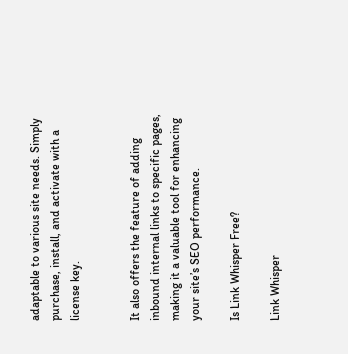adaptable to various site needs. Simply purchase, install, and activate with a license key.


It also offers the feature of adding inbound internal links to specific pages, making it a valuable tool for enhancing your site’s SEO performance.

Is Link Whisper Free?

Link Whisper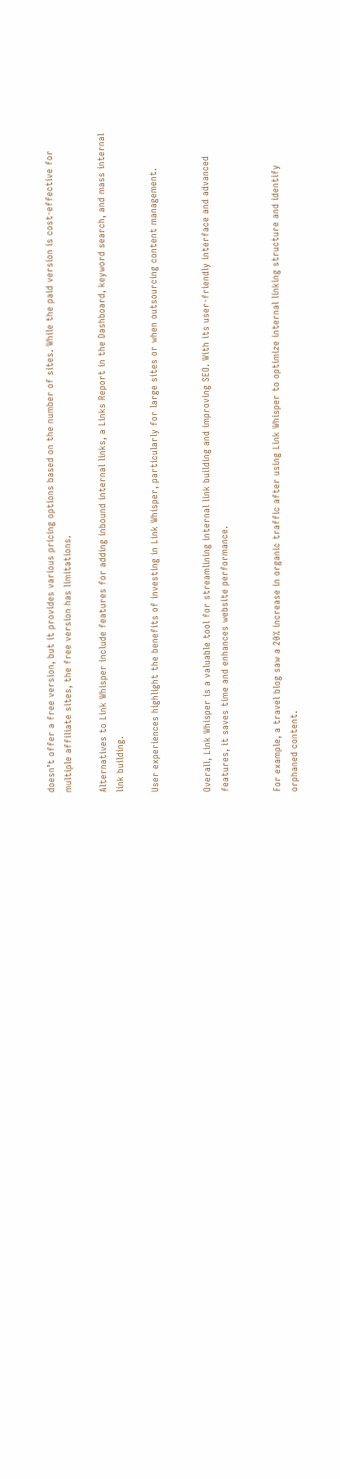doesn’t offer a free version, but it provides various pricing options based on the number of sites. While the paid version is cost-effective for multiple affiliate sites, the free version has limitations.

Alternatives to Link Whisper include features for adding inbound internal links, a Links Report in the Dashboard, keyword search, and mass internal link building.

User experiences highlight the benefits of investing in Link Whisper, particularly for large sites or when outsourcing content management.


Overall, Link Whisper is a valuable tool for streamlining internal link building and improving SEO. With its user-friendly interface and advanced features, it saves time and enhances website performance.


For example, a travel blog saw a 20% increase in organic traffic after using Link Whisper to optimize internal linking structure and identify orphaned content.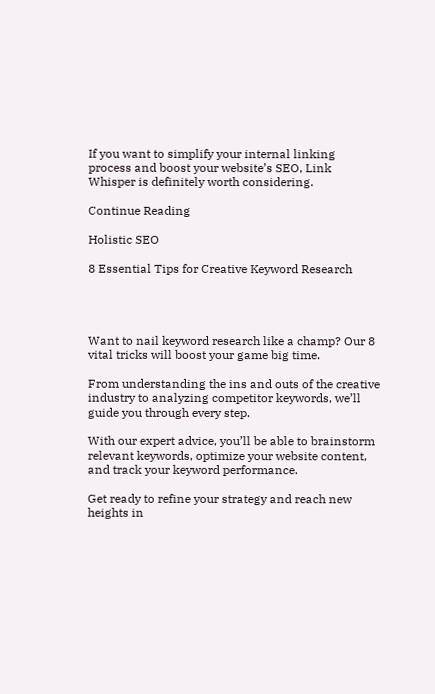If you want to simplify your internal linking process and boost your website’s SEO, Link Whisper is definitely worth considering.

Continue Reading

Holistic SEO

8 Essential Tips for Creative Keyword Research




Want to nail keyword research like a champ? Our 8 vital tricks will boost your game big time.

From understanding the ins and outs of the creative industry to analyzing competitor keywords, we’ll guide you through every step.

With our expert advice, you’ll be able to brainstorm relevant keywords, optimize your website content, and track your keyword performance.

Get ready to refine your strategy and reach new heights in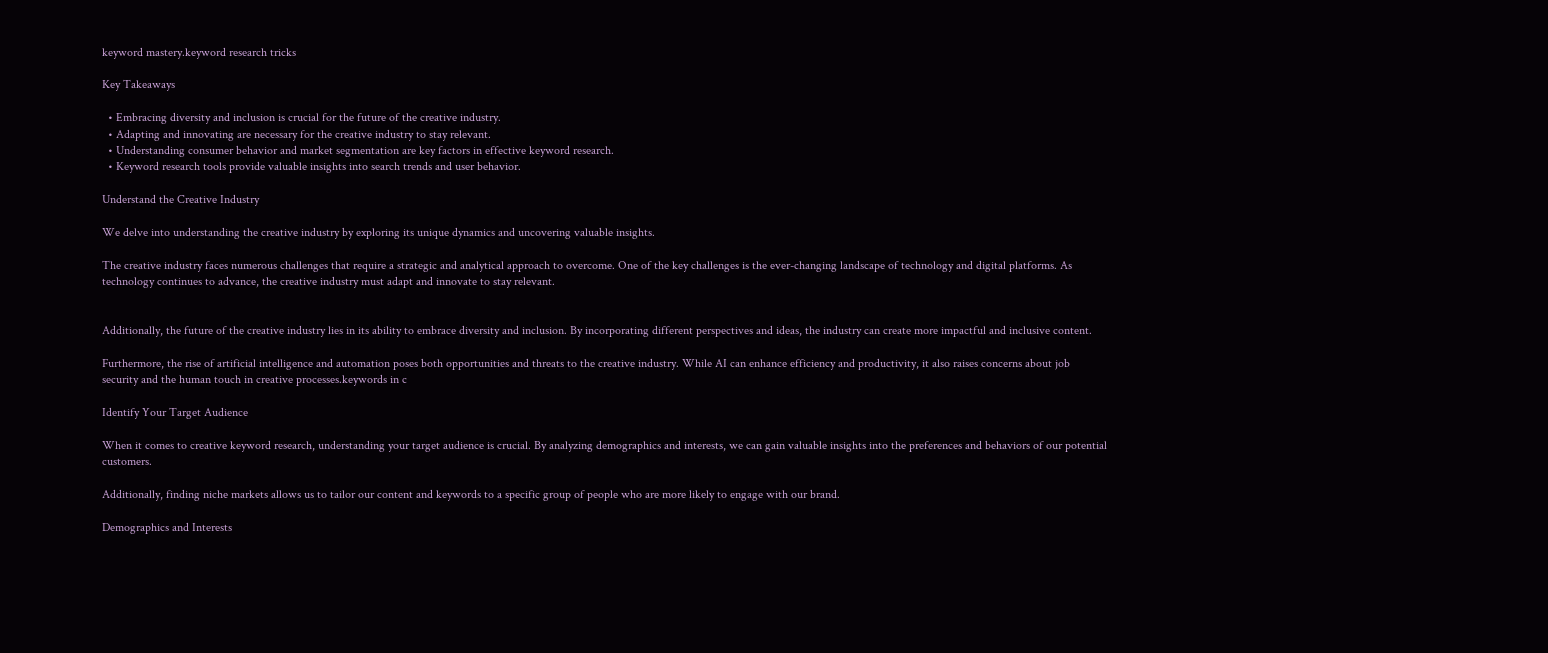keyword mastery.keyword research tricks

Key Takeaways

  • Embracing diversity and inclusion is crucial for the future of the creative industry.
  • Adapting and innovating are necessary for the creative industry to stay relevant.
  • Understanding consumer behavior and market segmentation are key factors in effective keyword research.
  • Keyword research tools provide valuable insights into search trends and user behavior.

Understand the Creative Industry

We delve into understanding the creative industry by exploring its unique dynamics and uncovering valuable insights.

The creative industry faces numerous challenges that require a strategic and analytical approach to overcome. One of the key challenges is the ever-changing landscape of technology and digital platforms. As technology continues to advance, the creative industry must adapt and innovate to stay relevant.


Additionally, the future of the creative industry lies in its ability to embrace diversity and inclusion. By incorporating different perspectives and ideas, the industry can create more impactful and inclusive content.

Furthermore, the rise of artificial intelligence and automation poses both opportunities and threats to the creative industry. While AI can enhance efficiency and productivity, it also raises concerns about job security and the human touch in creative processes.keywords in c

Identify Your Target Audience

When it comes to creative keyword research, understanding your target audience is crucial. By analyzing demographics and interests, we can gain valuable insights into the preferences and behaviors of our potential customers.

Additionally, finding niche markets allows us to tailor our content and keywords to a specific group of people who are more likely to engage with our brand.

Demographics and Interests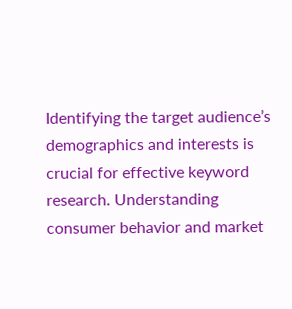Identifying the target audience’s demographics and interests is crucial for effective keyword research. Understanding consumer behavior and market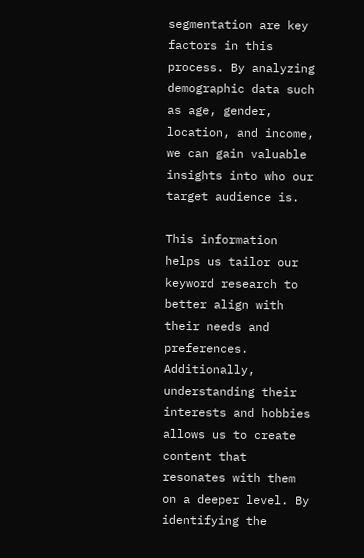segmentation are key factors in this process. By analyzing demographic data such as age, gender, location, and income, we can gain valuable insights into who our target audience is.

This information helps us tailor our keyword research to better align with their needs and preferences. Additionally, understanding their interests and hobbies allows us to create content that resonates with them on a deeper level. By identifying the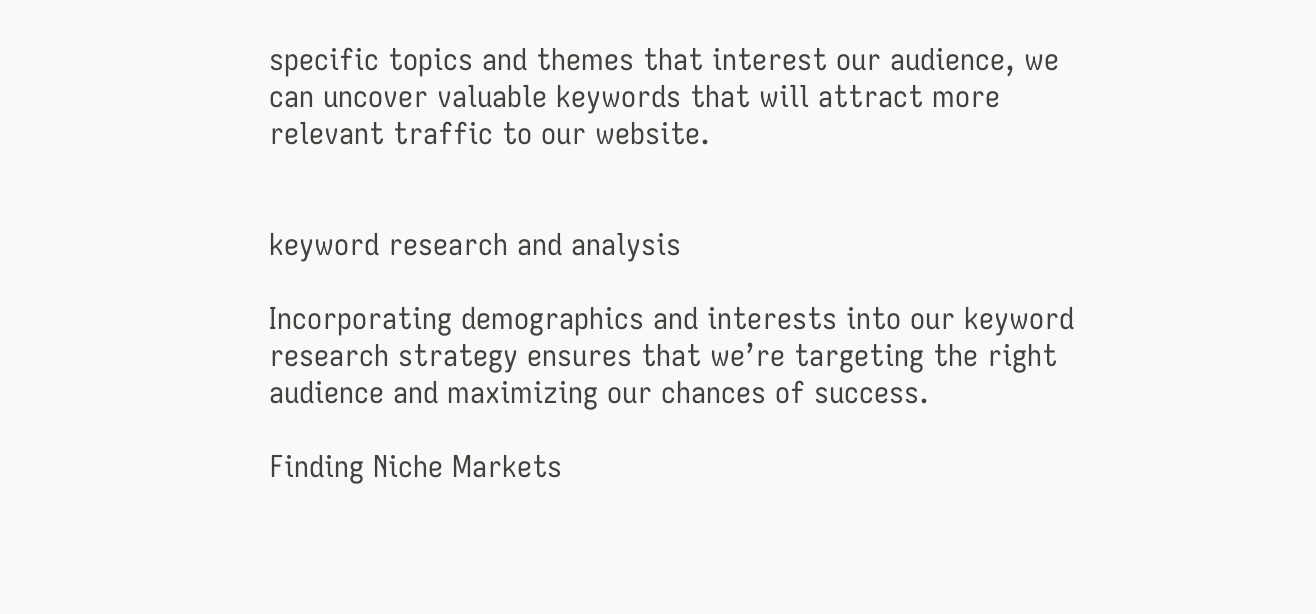specific topics and themes that interest our audience, we can uncover valuable keywords that will attract more relevant traffic to our website.


keyword research and analysis

Incorporating demographics and interests into our keyword research strategy ensures that we’re targeting the right audience and maximizing our chances of success.

Finding Niche Markets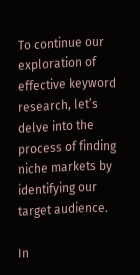To continue our exploration of effective keyword research, let’s delve into the process of finding niche markets by identifying our target audience.

In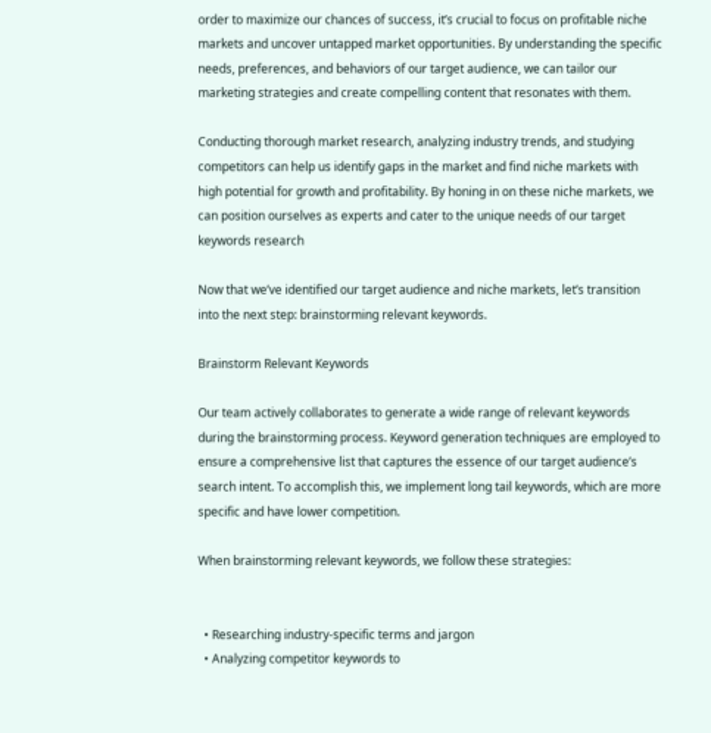order to maximize our chances of success, it’s crucial to focus on profitable niche markets and uncover untapped market opportunities. By understanding the specific needs, preferences, and behaviors of our target audience, we can tailor our marketing strategies and create compelling content that resonates with them.

Conducting thorough market research, analyzing industry trends, and studying competitors can help us identify gaps in the market and find niche markets with high potential for growth and profitability. By honing in on these niche markets, we can position ourselves as experts and cater to the unique needs of our target keywords research

Now that we’ve identified our target audience and niche markets, let’s transition into the next step: brainstorming relevant keywords.

Brainstorm Relevant Keywords

Our team actively collaborates to generate a wide range of relevant keywords during the brainstorming process. Keyword generation techniques are employed to ensure a comprehensive list that captures the essence of our target audience’s search intent. To accomplish this, we implement long tail keywords, which are more specific and have lower competition.

When brainstorming relevant keywords, we follow these strategies:


  • Researching industry-specific terms and jargon
  • Analyzing competitor keywords to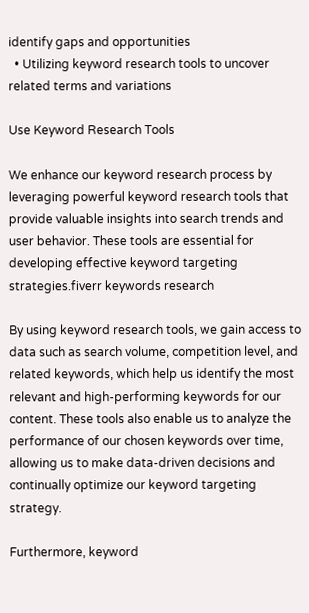identify gaps and opportunities
  • Utilizing keyword research tools to uncover related terms and variations

Use Keyword Research Tools

We enhance our keyword research process by leveraging powerful keyword research tools that provide valuable insights into search trends and user behavior. These tools are essential for developing effective keyword targeting strategies.fiverr keywords research

By using keyword research tools, we gain access to data such as search volume, competition level, and related keywords, which help us identify the most relevant and high-performing keywords for our content. These tools also enable us to analyze the performance of our chosen keywords over time, allowing us to make data-driven decisions and continually optimize our keyword targeting strategy.

Furthermore, keyword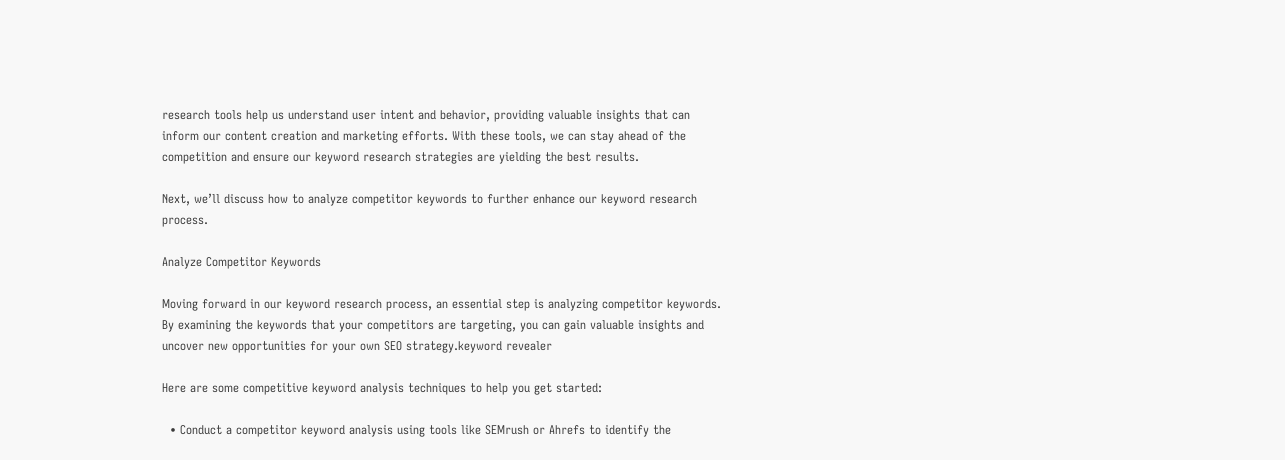research tools help us understand user intent and behavior, providing valuable insights that can inform our content creation and marketing efforts. With these tools, we can stay ahead of the competition and ensure our keyword research strategies are yielding the best results.

Next, we’ll discuss how to analyze competitor keywords to further enhance our keyword research process.

Analyze Competitor Keywords

Moving forward in our keyword research process, an essential step is analyzing competitor keywords. By examining the keywords that your competitors are targeting, you can gain valuable insights and uncover new opportunities for your own SEO strategy.keyword revealer

Here are some competitive keyword analysis techniques to help you get started:

  • Conduct a competitor keyword analysis using tools like SEMrush or Ahrefs to identify the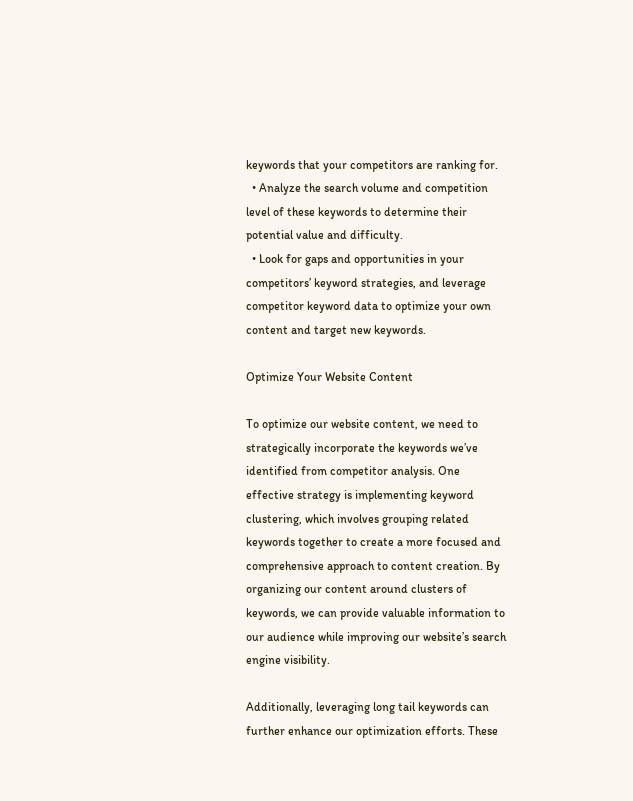keywords that your competitors are ranking for.
  • Analyze the search volume and competition level of these keywords to determine their potential value and difficulty.
  • Look for gaps and opportunities in your competitors’ keyword strategies, and leverage competitor keyword data to optimize your own content and target new keywords.

Optimize Your Website Content

To optimize our website content, we need to strategically incorporate the keywords we’ve identified from competitor analysis. One effective strategy is implementing keyword clustering, which involves grouping related keywords together to create a more focused and comprehensive approach to content creation. By organizing our content around clusters of keywords, we can provide valuable information to our audience while improving our website’s search engine visibility.

Additionally, leveraging long tail keywords can further enhance our optimization efforts. These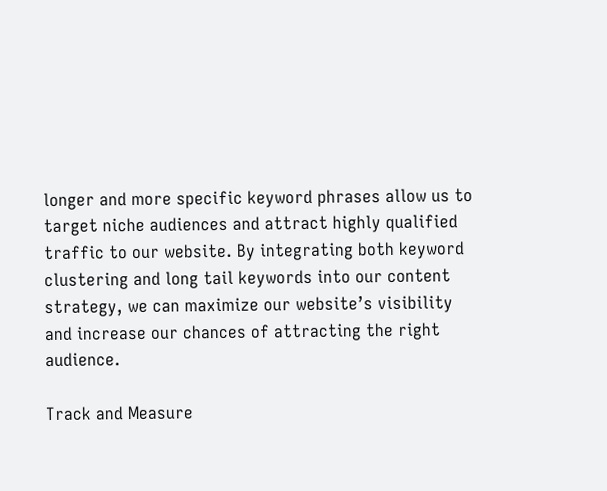longer and more specific keyword phrases allow us to target niche audiences and attract highly qualified traffic to our website. By integrating both keyword clustering and long tail keywords into our content strategy, we can maximize our website’s visibility and increase our chances of attracting the right audience.

Track and Measure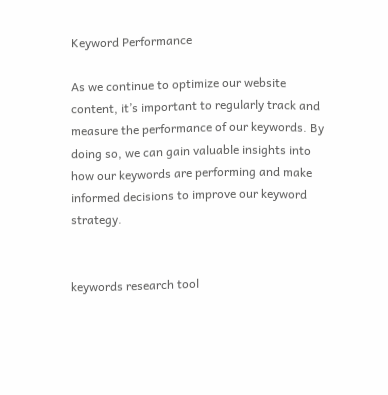Keyword Performance

As we continue to optimize our website content, it’s important to regularly track and measure the performance of our keywords. By doing so, we can gain valuable insights into how our keywords are performing and make informed decisions to improve our keyword strategy.


keywords research tool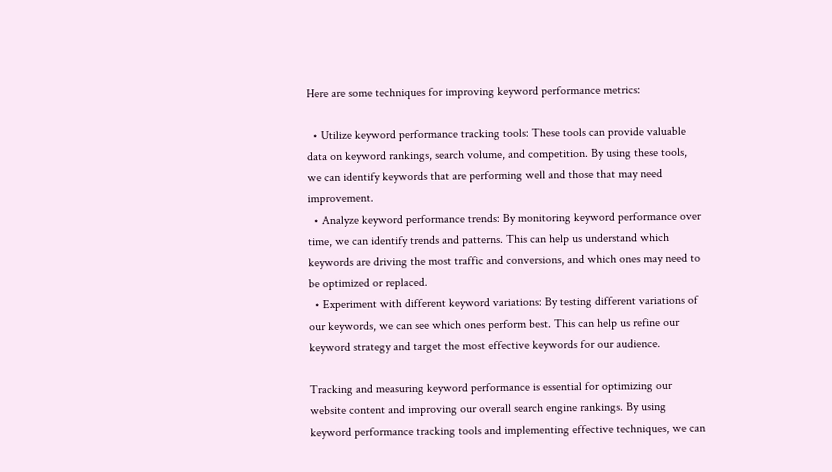Here are some techniques for improving keyword performance metrics:

  • Utilize keyword performance tracking tools: These tools can provide valuable data on keyword rankings, search volume, and competition. By using these tools, we can identify keywords that are performing well and those that may need improvement.
  • Analyze keyword performance trends: By monitoring keyword performance over time, we can identify trends and patterns. This can help us understand which keywords are driving the most traffic and conversions, and which ones may need to be optimized or replaced.
  • Experiment with different keyword variations: By testing different variations of our keywords, we can see which ones perform best. This can help us refine our keyword strategy and target the most effective keywords for our audience.

Tracking and measuring keyword performance is essential for optimizing our website content and improving our overall search engine rankings. By using keyword performance tracking tools and implementing effective techniques, we can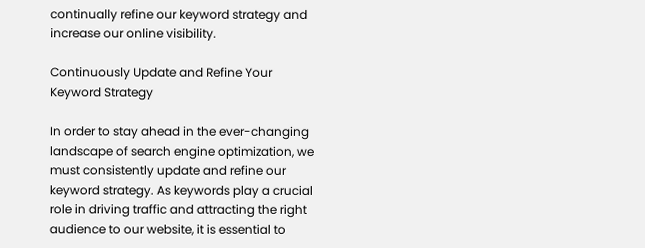continually refine our keyword strategy and increase our online visibility.

Continuously Update and Refine Your Keyword Strategy

In order to stay ahead in the ever-changing landscape of search engine optimization, we must consistently update and refine our keyword strategy. As keywords play a crucial role in driving traffic and attracting the right audience to our website, it is essential to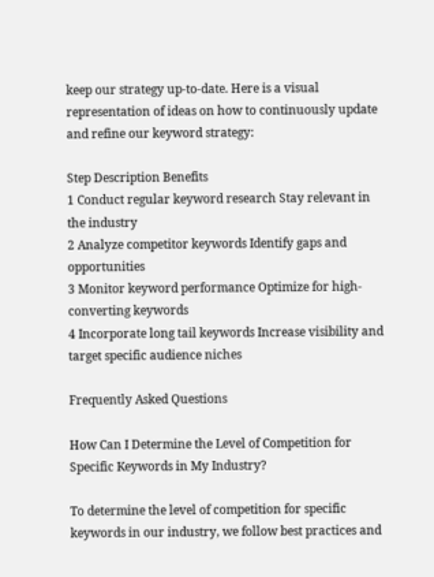keep our strategy up-to-date. Here is a visual representation of ideas on how to continuously update and refine our keyword strategy:

Step Description Benefits
1 Conduct regular keyword research Stay relevant in the industry
2 Analyze competitor keywords Identify gaps and opportunities
3 Monitor keyword performance Optimize for high-converting keywords
4 Incorporate long tail keywords Increase visibility and target specific audience niches

Frequently Asked Questions

How Can I Determine the Level of Competition for Specific Keywords in My Industry?

To determine the level of competition for specific keywords in our industry, we follow best practices and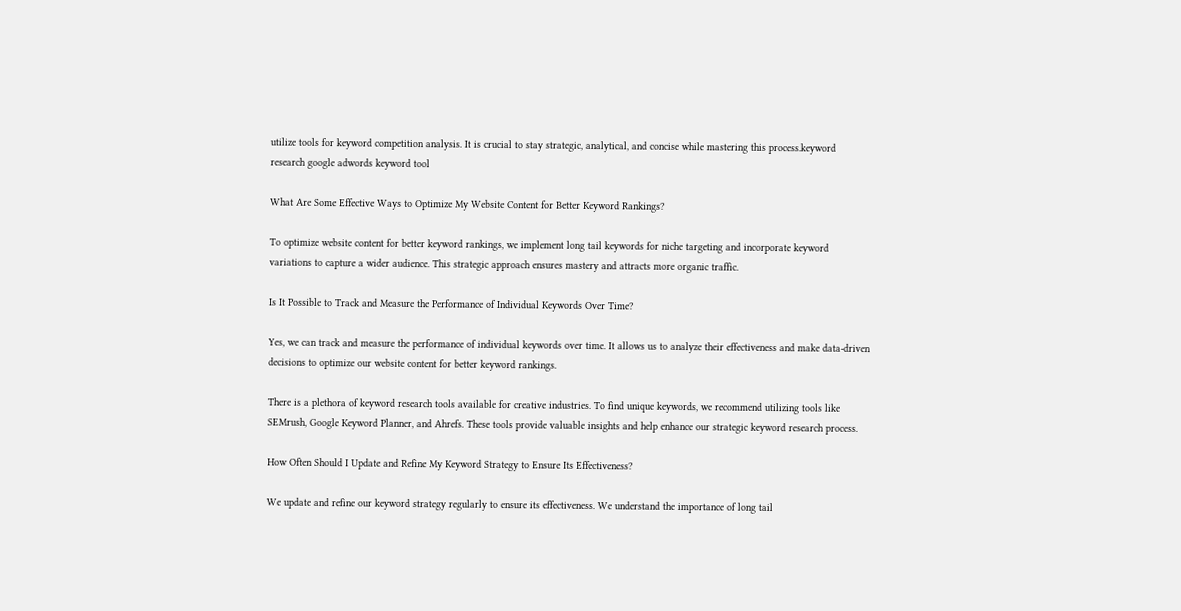utilize tools for keyword competition analysis. It is crucial to stay strategic, analytical, and concise while mastering this process.keyword research google adwords keyword tool

What Are Some Effective Ways to Optimize My Website Content for Better Keyword Rankings?

To optimize website content for better keyword rankings, we implement long tail keywords for niche targeting and incorporate keyword variations to capture a wider audience. This strategic approach ensures mastery and attracts more organic traffic.

Is It Possible to Track and Measure the Performance of Individual Keywords Over Time?

Yes, we can track and measure the performance of individual keywords over time. It allows us to analyze their effectiveness and make data-driven decisions to optimize our website content for better keyword rankings.

There is a plethora of keyword research tools available for creative industries. To find unique keywords, we recommend utilizing tools like SEMrush, Google Keyword Planner, and Ahrefs. These tools provide valuable insights and help enhance our strategic keyword research process.

How Often Should I Update and Refine My Keyword Strategy to Ensure Its Effectiveness?

We update and refine our keyword strategy regularly to ensure its effectiveness. We understand the importance of long tail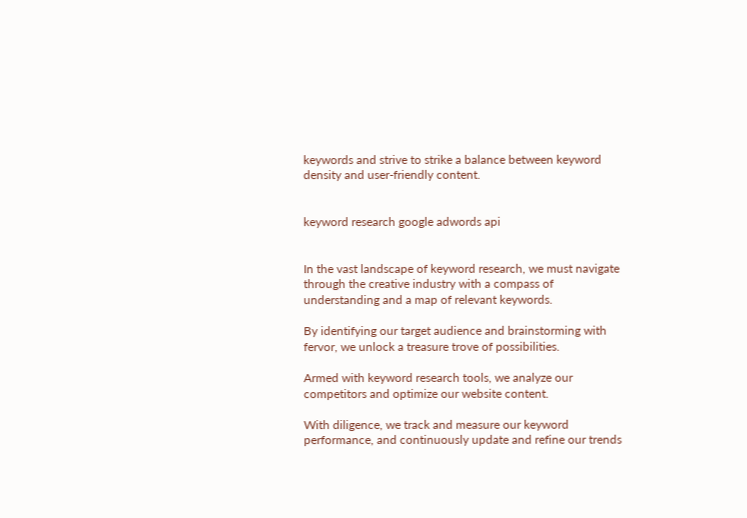keywords and strive to strike a balance between keyword density and user-friendly content.


keyword research google adwords api


In the vast landscape of keyword research, we must navigate through the creative industry with a compass of understanding and a map of relevant keywords.

By identifying our target audience and brainstorming with fervor, we unlock a treasure trove of possibilities.

Armed with keyword research tools, we analyze our competitors and optimize our website content.

With diligence, we track and measure our keyword performance, and continuously update and refine our trends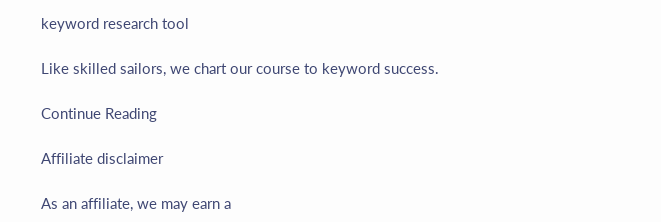keyword research tool

Like skilled sailors, we chart our course to keyword success.

Continue Reading

Affiliate disclaimer

As an affiliate, we may earn a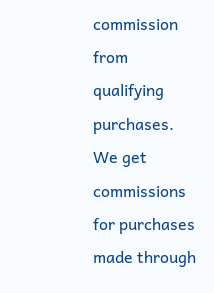commission from qualifying purchases. We get commissions for purchases made through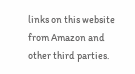links on this website from Amazon and other third parties.